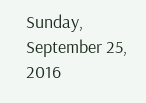Sunday, September 25, 2016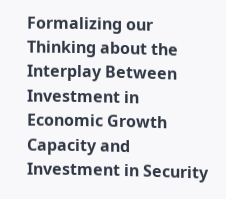Formalizing our Thinking about the Interplay Between Investment in Economic Growth Capacity and Investment in Security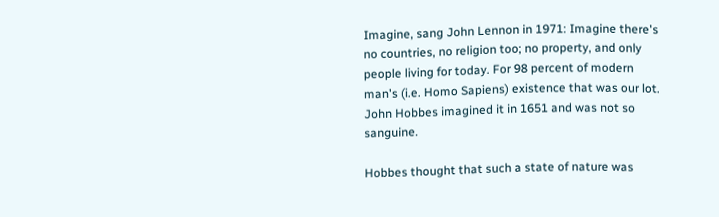Imagine, sang John Lennon in 1971: Imagine there's no countries, no religion too; no property, and only people living for today. For 98 percent of modern man's (i.e. Homo Sapiens) existence that was our lot. John Hobbes imagined it in 1651 and was not so sanguine.

Hobbes thought that such a state of nature was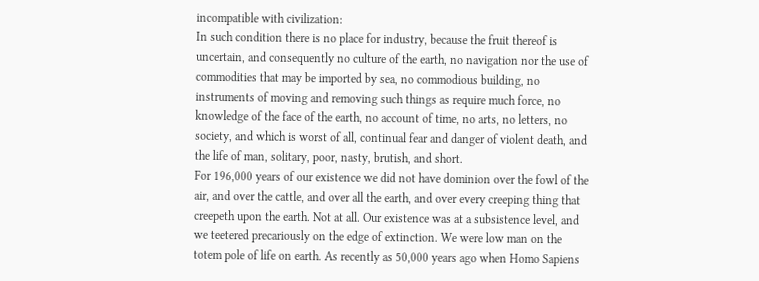incompatible with civilization:
In such condition there is no place for industry, because the fruit thereof is uncertain, and consequently no culture of the earth, no navigation nor the use of commodities that may be imported by sea, no commodious building, no instruments of moving and removing such things as require much force, no knowledge of the face of the earth, no account of time, no arts, no letters, no society, and which is worst of all, continual fear and danger of violent death, and the life of man, solitary, poor, nasty, brutish, and short.
For 196,000 years of our existence we did not have dominion over the fowl of the air, and over the cattle, and over all the earth, and over every creeping thing that creepeth upon the earth. Not at all. Our existence was at a subsistence level, and we teetered precariously on the edge of extinction. We were low man on the totem pole of life on earth. As recently as 50,000 years ago when Homo Sapiens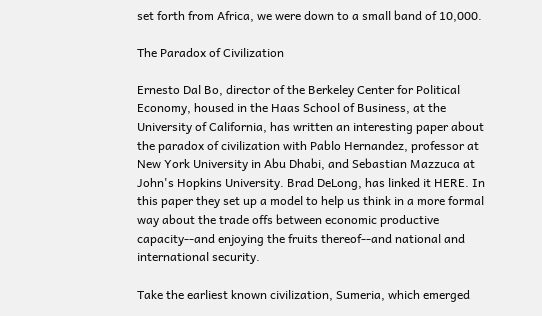set forth from Africa, we were down to a small band of 10,000.

The Paradox of Civilization

Ernesto Dal Bo, director of the Berkeley Center for Political Economy, housed in the Haas School of Business, at the University of California, has written an interesting paper about the paradox of civilization with Pablo Hernandez, professor at New York University in Abu Dhabi, and Sebastian Mazzuca at John's Hopkins University. Brad DeLong, has linked it HERE. In this paper they set up a model to help us think in a more formal way about the trade offs between economic productive capacity--and enjoying the fruits thereof--and national and international security.

Take the earliest known civilization, Sumeria, which emerged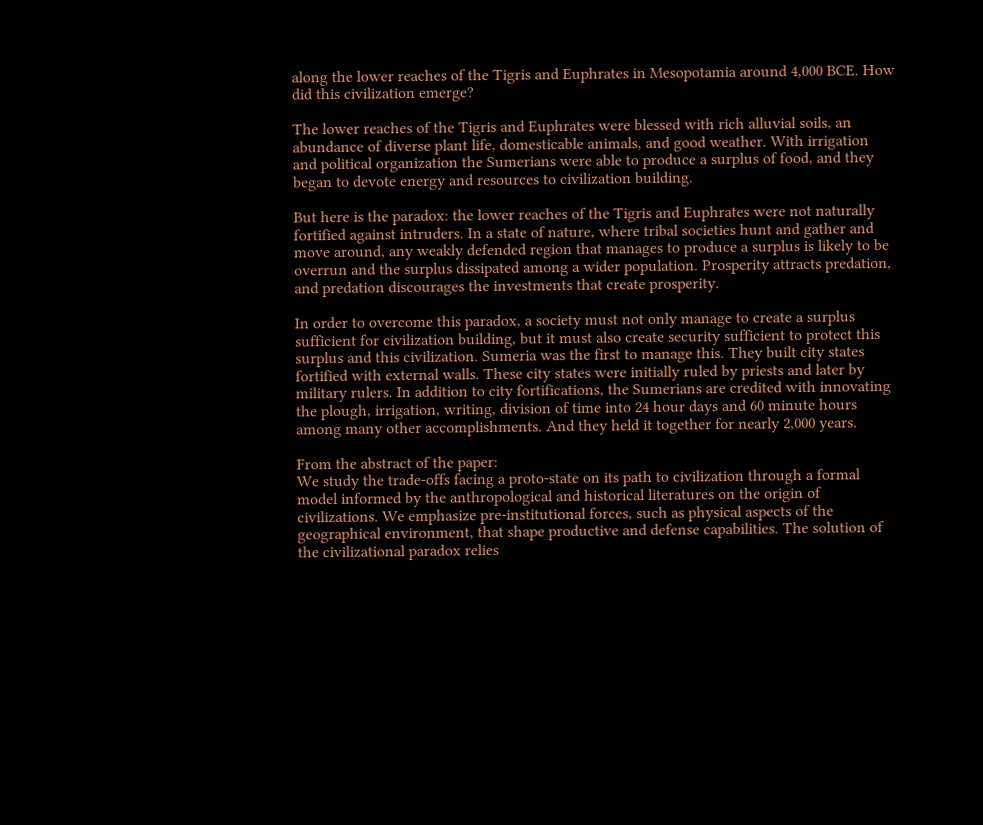along the lower reaches of the Tigris and Euphrates in Mesopotamia around 4,000 BCE. How did this civilization emerge?

The lower reaches of the Tigris and Euphrates were blessed with rich alluvial soils, an abundance of diverse plant life, domesticable animals, and good weather. With irrigation and political organization the Sumerians were able to produce a surplus of food, and they began to devote energy and resources to civilization building.

But here is the paradox: the lower reaches of the Tigris and Euphrates were not naturally fortified against intruders. In a state of nature, where tribal societies hunt and gather and move around, any weakly defended region that manages to produce a surplus is likely to be overrun and the surplus dissipated among a wider population. Prosperity attracts predation, and predation discourages the investments that create prosperity.

In order to overcome this paradox, a society must not only manage to create a surplus sufficient for civilization building, but it must also create security sufficient to protect this surplus and this civilization. Sumeria was the first to manage this. They built city states fortified with external walls. These city states were initially ruled by priests and later by military rulers. In addition to city fortifications, the Sumerians are credited with innovating the plough, irrigation, writing, division of time into 24 hour days and 60 minute hours among many other accomplishments. And they held it together for nearly 2,000 years.

From the abstract of the paper:
We study the trade-offs facing a proto-state on its path to civilization through a formal model informed by the anthropological and historical literatures on the origin of civilizations. We emphasize pre-institutional forces, such as physical aspects of the geographical environment, that shape productive and defense capabilities. The solution of the civilizational paradox relies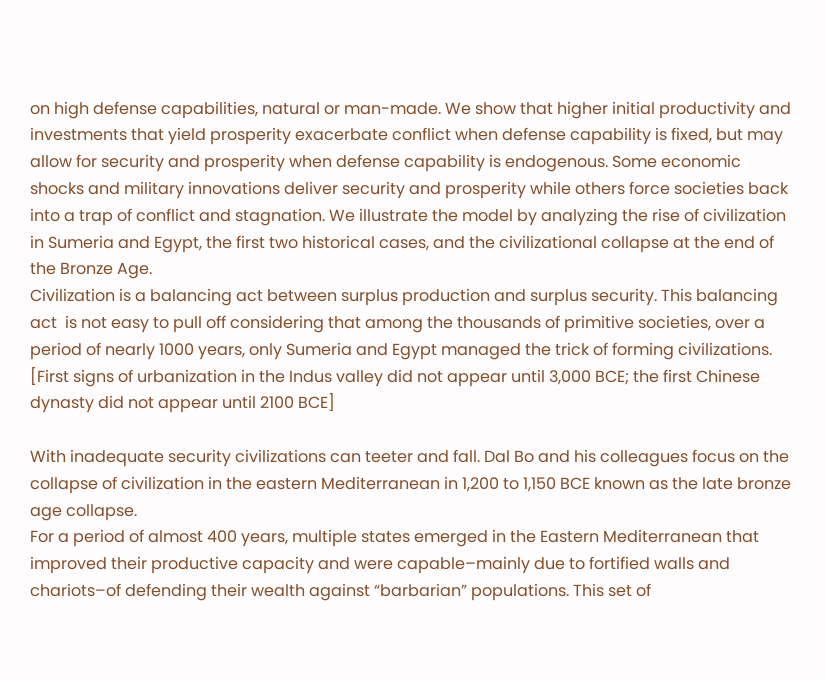on high defense capabilities, natural or man-made. We show that higher initial productivity and investments that yield prosperity exacerbate conflict when defense capability is fixed, but may allow for security and prosperity when defense capability is endogenous. Some economic shocks and military innovations deliver security and prosperity while others force societies back into a trap of conflict and stagnation. We illustrate the model by analyzing the rise of civilization in Sumeria and Egypt, the first two historical cases, and the civilizational collapse at the end of the Bronze Age.
Civilization is a balancing act between surplus production and surplus security. This balancing act  is not easy to pull off considering that among the thousands of primitive societies, over a period of nearly 1000 years, only Sumeria and Egypt managed the trick of forming civilizations. [First signs of urbanization in the Indus valley did not appear until 3,000 BCE; the first Chinese dynasty did not appear until 2100 BCE]

With inadequate security civilizations can teeter and fall. Dal Bo and his colleagues focus on the collapse of civilization in the eastern Mediterranean in 1,200 to 1,150 BCE known as the late bronze age collapse.
For a period of almost 400 years, multiple states emerged in the Eastern Mediterranean that improved their productive capacity and were capable–mainly due to fortified walls and chariots–of defending their wealth against “barbarian” populations. This set of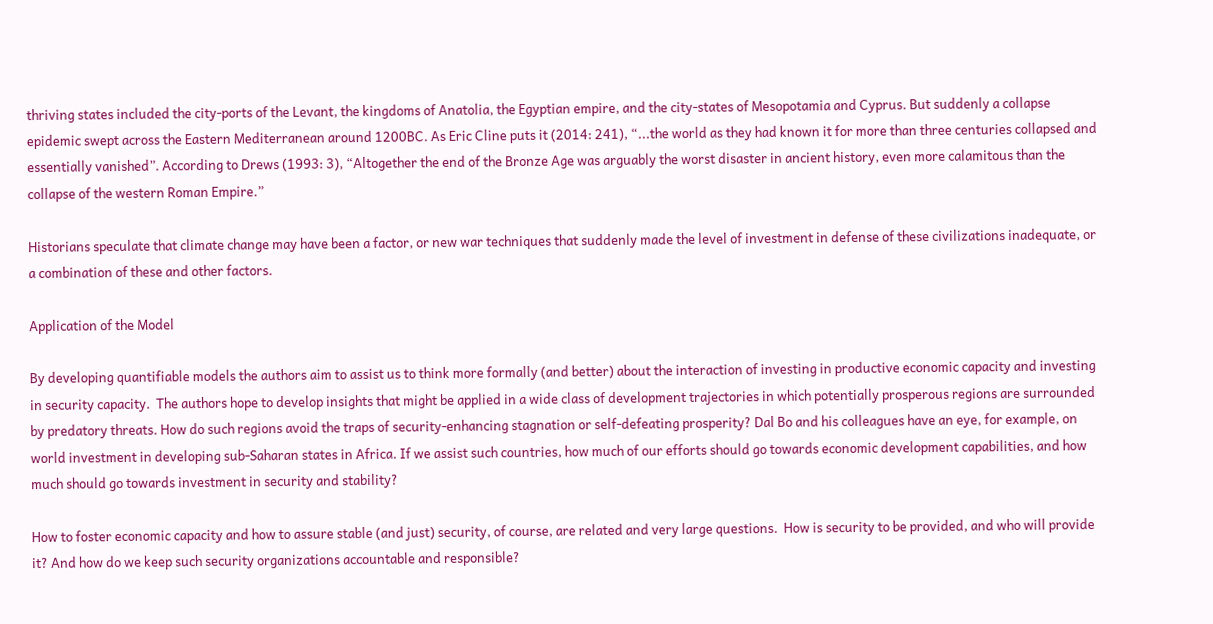thriving states included the city-ports of the Levant, the kingdoms of Anatolia, the Egyptian empire, and the city-states of Mesopotamia and Cyprus. But suddenly a collapse epidemic swept across the Eastern Mediterranean around 1200BC. As Eric Cline puts it (2014: 241), “...the world as they had known it for more than three centuries collapsed and essentially vanished”. According to Drews (1993: 3), “Altogether the end of the Bronze Age was arguably the worst disaster in ancient history, even more calamitous than the collapse of the western Roman Empire.”

Historians speculate that climate change may have been a factor, or new war techniques that suddenly made the level of investment in defense of these civilizations inadequate, or a combination of these and other factors.

Application of the Model

By developing quantifiable models the authors aim to assist us to think more formally (and better) about the interaction of investing in productive economic capacity and investing in security capacity.  The authors hope to develop insights that might be applied in a wide class of development trajectories in which potentially prosperous regions are surrounded by predatory threats. How do such regions avoid the traps of security-enhancing stagnation or self-defeating prosperity? Dal Bo and his colleagues have an eye, for example, on world investment in developing sub-Saharan states in Africa. If we assist such countries, how much of our efforts should go towards economic development capabilities, and how much should go towards investment in security and stability?

How to foster economic capacity and how to assure stable (and just) security, of course, are related and very large questions.  How is security to be provided, and who will provide it? And how do we keep such security organizations accountable and responsible?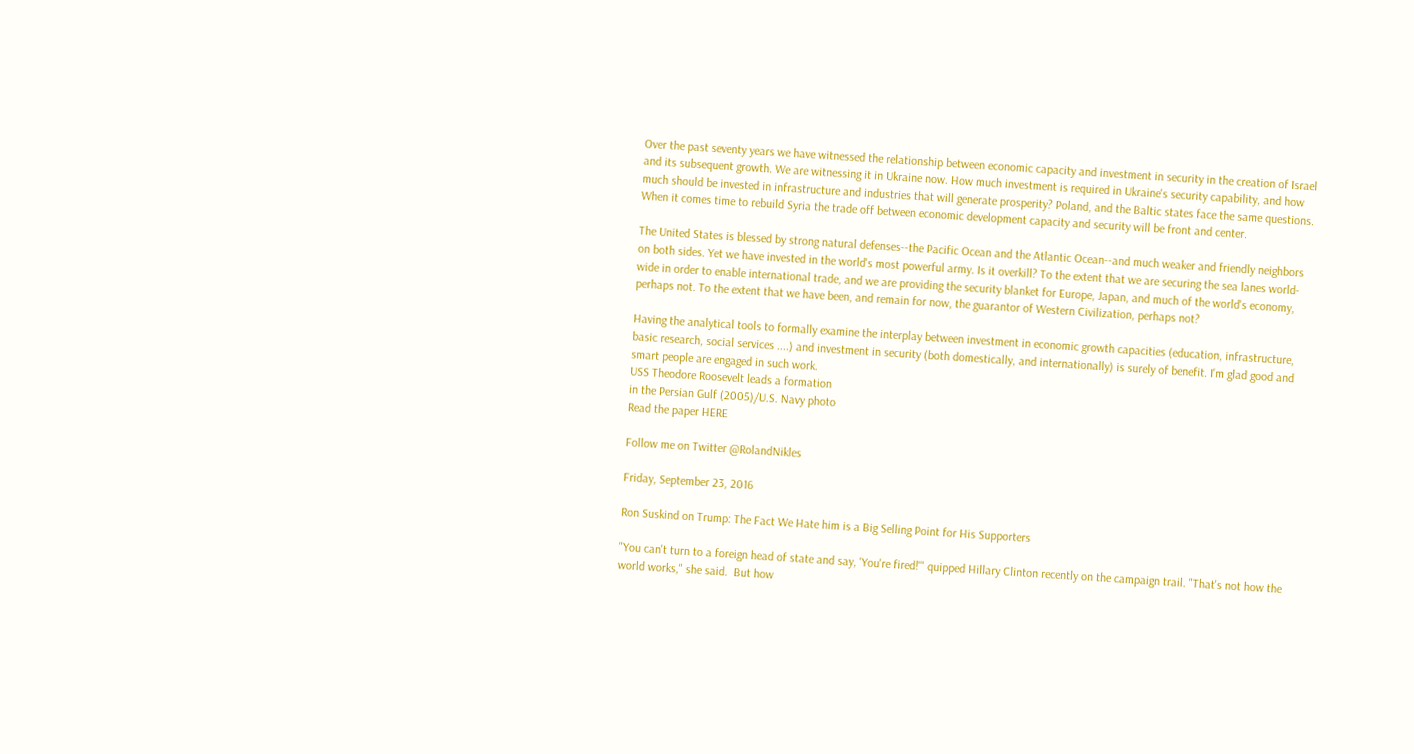Over the past seventy years we have witnessed the relationship between economic capacity and investment in security in the creation of Israel and its subsequent growth. We are witnessing it in Ukraine now. How much investment is required in Ukraine's security capability, and how much should be invested in infrastructure and industries that will generate prosperity? Poland, and the Baltic states face the same questions. When it comes time to rebuild Syria the trade off between economic development capacity and security will be front and center.

The United States is blessed by strong natural defenses--the Pacific Ocean and the Atlantic Ocean--and much weaker and friendly neighbors on both sides. Yet we have invested in the world's most powerful army. Is it overkill? To the extent that we are securing the sea lanes world-wide in order to enable international trade, and we are providing the security blanket for Europe, Japan, and much of the world's economy, perhaps not. To the extent that we have been, and remain for now, the guarantor of Western Civilization, perhaps not?

Having the analytical tools to formally examine the interplay between investment in economic growth capacities (education, infrastructure, basic research, social services ....) and investment in security (both domestically, and internationally) is surely of benefit. I'm glad good and smart people are engaged in such work.
USS Theodore Roosevelt leads a formation
in the Persian Gulf (2005)/U.S. Navy photo
Read the paper HERE

Follow me on Twitter @RolandNikles

Friday, September 23, 2016

Ron Suskind on Trump: The Fact We Hate him is a Big Selling Point for His Supporters

"You can't turn to a foreign head of state and say, 'You're fired!'" quipped Hillary Clinton recently on the campaign trail. "That's not how the world works," she said.  But how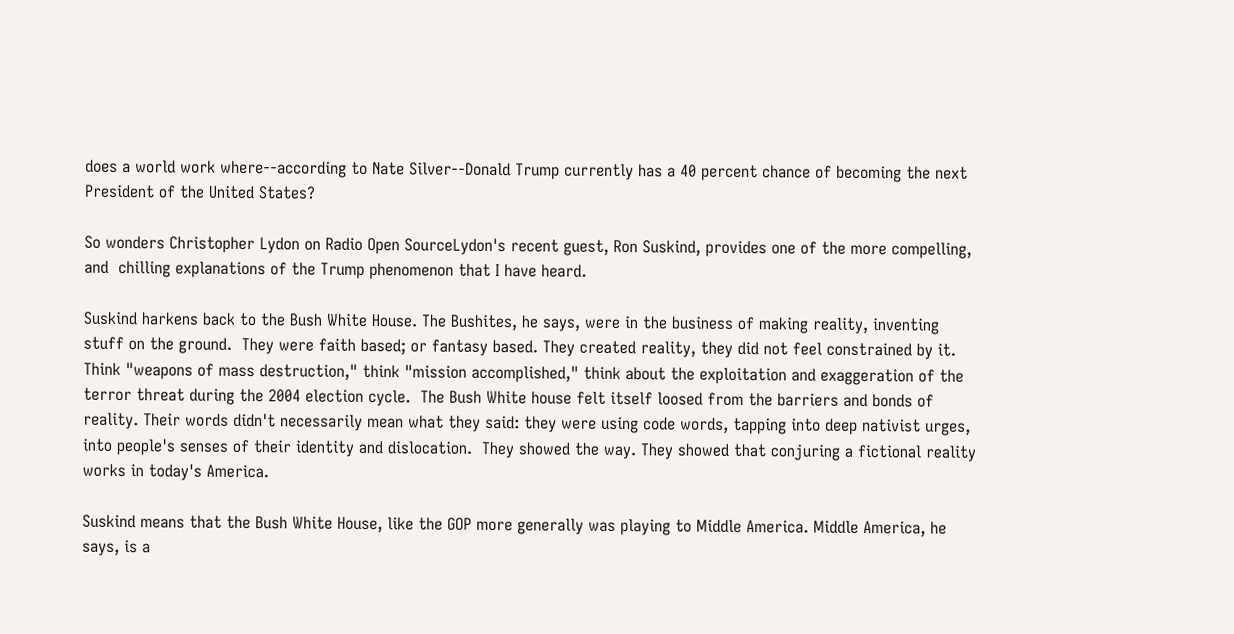does a world work where--according to Nate Silver--Donald Trump currently has a 40 percent chance of becoming the next President of the United States?

So wonders Christopher Lydon on Radio Open SourceLydon's recent guest, Ron Suskind, provides one of the more compelling, and  chilling explanations of the Trump phenomenon that I have heard.

Suskind harkens back to the Bush White House. The Bushites, he says, were in the business of making reality, inventing stuff on the ground.  They were faith based; or fantasy based. They created reality, they did not feel constrained by it.  Think "weapons of mass destruction," think "mission accomplished," think about the exploitation and exaggeration of the terror threat during the 2004 election cycle.  The Bush White house felt itself loosed from the barriers and bonds of reality. Their words didn't necessarily mean what they said: they were using code words, tapping into deep nativist urges, into people's senses of their identity and dislocation.  They showed the way. They showed that conjuring a fictional reality works in today's America.

Suskind means that the Bush White House, like the GOP more generally was playing to Middle America. Middle America, he says, is a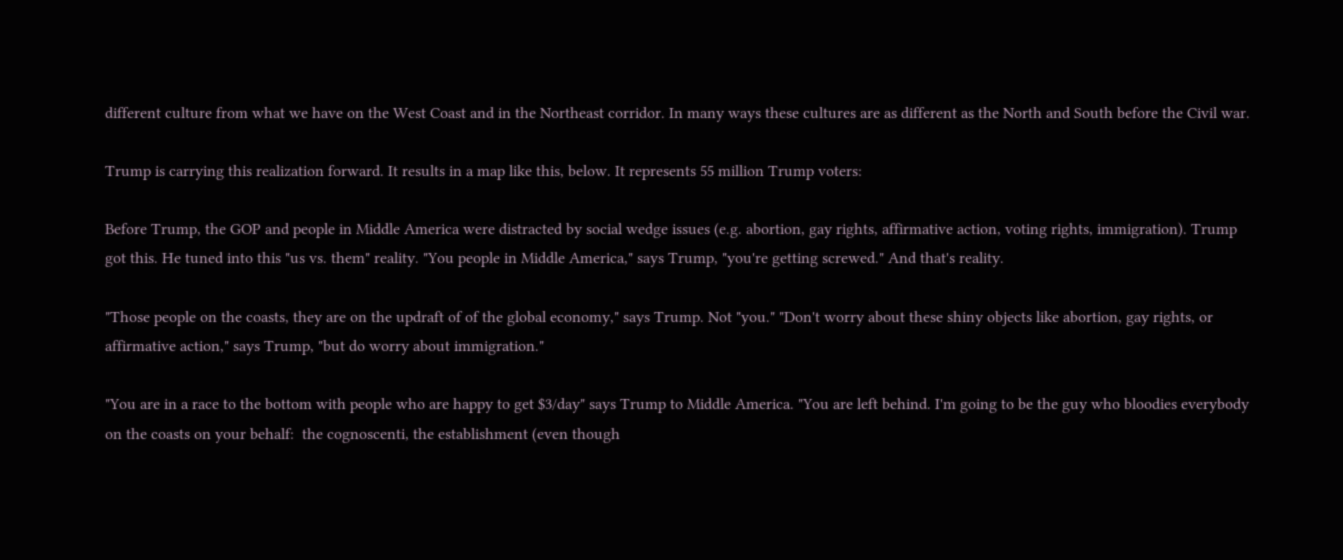different culture from what we have on the West Coast and in the Northeast corridor. In many ways these cultures are as different as the North and South before the Civil war.

Trump is carrying this realization forward. It results in a map like this, below. It represents 55 million Trump voters:

Before Trump, the GOP and people in Middle America were distracted by social wedge issues (e.g. abortion, gay rights, affirmative action, voting rights, immigration). Trump got this. He tuned into this "us vs. them" reality. "You people in Middle America," says Trump, "you're getting screwed." And that's reality.

"Those people on the coasts, they are on the updraft of of the global economy," says Trump. Not "you." "Don't worry about these shiny objects like abortion, gay rights, or affirmative action," says Trump, "but do worry about immigration."

"You are in a race to the bottom with people who are happy to get $3/day" says Trump to Middle America. "You are left behind. I'm going to be the guy who bloodies everybody on the coasts on your behalf:  the cognoscenti, the establishment (even though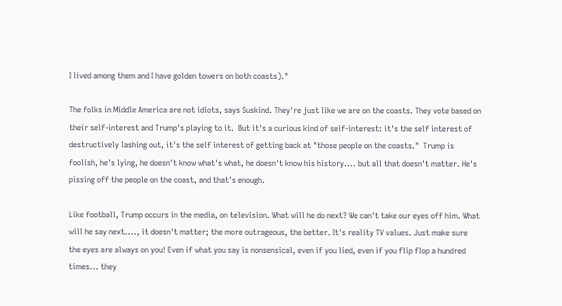I lived among them and I have golden towers on both coasts)."

The folks in Middle America are not idiots, says Suskind. They're just like we are on the coasts. They vote based on their self-interest and Trump's playing to it.  But it's a curious kind of self-interest: it's the self interest of destructively lashing out, it's the self interest of getting back at "those people on the coasts."  Trump is foolish, he's lying, he doesn't know what's what, he doesn't know his history.... but all that doesn't matter. He's pissing off the people on the coast, and that's enough.

Like football, Trump occurs in the media, on television. What will he do next? We can't take our eyes off him. What will he say next...., it doesn't matter; the more outrageous, the better. It's reality TV values. Just make sure the eyes are always on you! Even if what you say is nonsensical, even if you lied, even if you flip flop a hundred times... they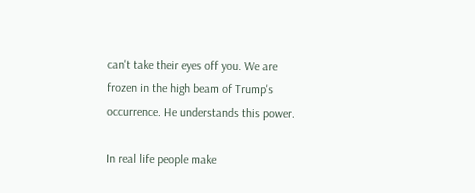can't take their eyes off you. We are frozen in the high beam of Trump's occurrence. He understands this power.

In real life people make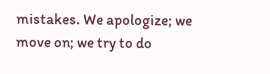mistakes. We apologize; we move on; we try to do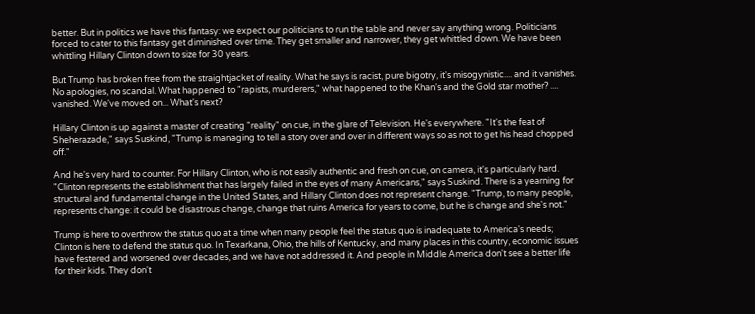better. But in politics we have this fantasy: we expect our politicians to run the table and never say anything wrong. Politicians forced to cater to this fantasy get diminished over time. They get smaller and narrower, they get whittled down. We have been whittling Hillary Clinton down to size for 30 years.

But Trump has broken free from the straightjacket of reality. What he says is racist, pure bigotry, it's misogynistic.... and it vanishes. No apologies, no scandal. What happened to "rapists, murderers," what happened to the Khan's and the Gold star mother? .... vanished. We've moved on... What's next?

Hillary Clinton is up against a master of creating "reality" on cue, in the glare of Television. He's everywhere. "It's the feat of Sheherazade," says Suskind, "Trump is managing to tell a story over and over in different ways so as not to get his head chopped off."

And he's very hard to counter. For Hillary Clinton, who is not easily authentic and fresh on cue, on camera, it's particularly hard. "Clinton represents the establishment that has largely failed in the eyes of many Americans," says Suskind. There is a yearning for structural and fundamental change in the United States, and Hillary Clinton does not represent change. "Trump, to many people, represents change: it could be disastrous change, change that ruins America for years to come, but he is change and she's not."

Trump is here to overthrow the status quo at a time when many people feel the status quo is inadequate to America's needs; Clinton is here to defend the status quo. In Texarkana, Ohio, the hills of Kentucky, and many places in this country, economic issues have festered and worsened over decades, and we have not addressed it. And people in Middle America don't see a better life for their kids. They don't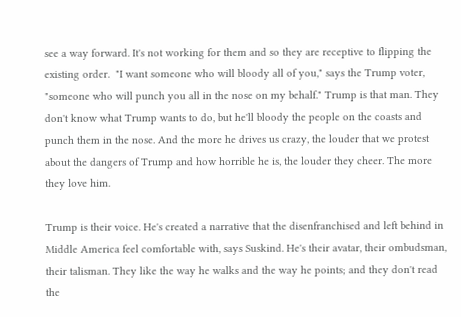see a way forward. It's not working for them and so they are receptive to flipping the existing order.  "I want someone who will bloody all of you," says the Trump voter, "someone who will punch you all in the nose on my behalf." Trump is that man. They don't know what Trump wants to do, but he'll bloody the people on the coasts and punch them in the nose. And the more he drives us crazy, the louder that we protest about the dangers of Trump and how horrible he is, the louder they cheer. The more they love him.

Trump is their voice. He's created a narrative that the disenfranchised and left behind in Middle America feel comfortable with, says Suskind. He's their avatar, their ombudsman, their talisman. They like the way he walks and the way he points; and they don't read the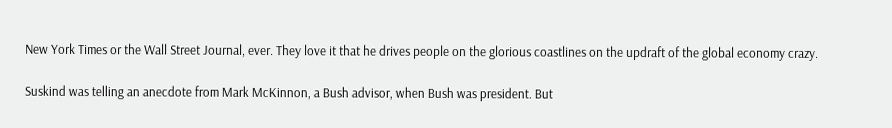New York Times or the Wall Street Journal, ever. They love it that he drives people on the glorious coastlines on the updraft of the global economy crazy.

Suskind was telling an anecdote from Mark McKinnon, a Bush advisor, when Bush was president. But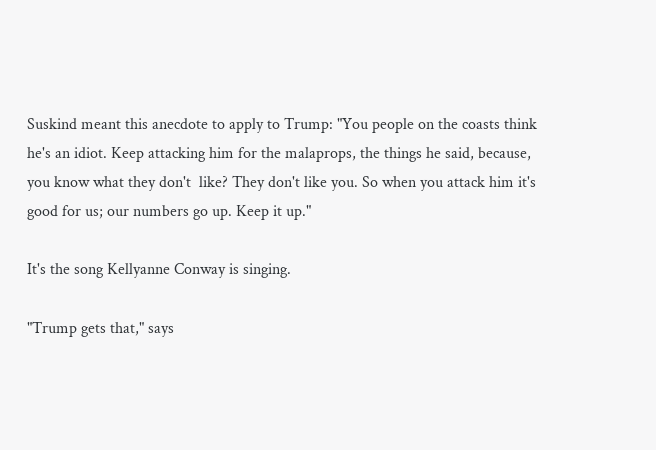Suskind meant this anecdote to apply to Trump: "You people on the coasts think he's an idiot. Keep attacking him for the malaprops, the things he said, because, you know what they don't  like? They don't like you. So when you attack him it's good for us; our numbers go up. Keep it up."

It's the song Kellyanne Conway is singing.

"Trump gets that," says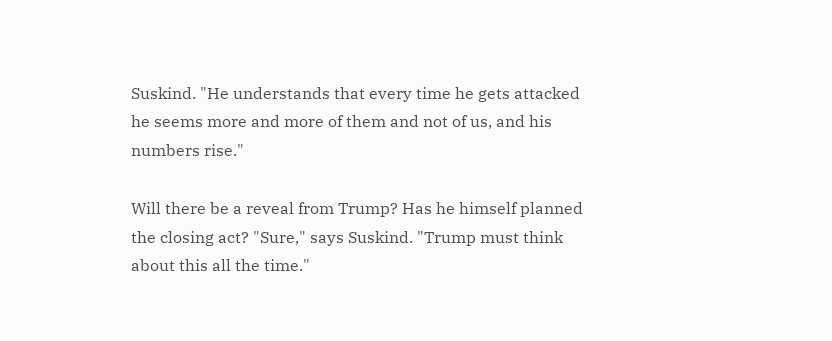Suskind. "He understands that every time he gets attacked he seems more and more of them and not of us, and his numbers rise."

Will there be a reveal from Trump? Has he himself planned the closing act? "Sure," says Suskind. "Trump must think about this all the time."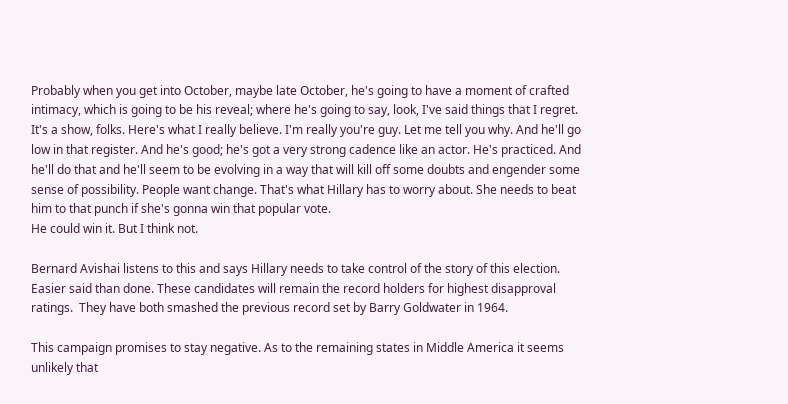Probably when you get into October, maybe late October, he's going to have a moment of crafted intimacy, which is going to be his reveal; where he's going to say, look, I've said things that I regret. It's a show, folks. Here's what I really believe. I'm really you're guy. Let me tell you why. And he'll go low in that register. And he's good; he's got a very strong cadence like an actor. He's practiced. And he'll do that and he'll seem to be evolving in a way that will kill off some doubts and engender some sense of possibility. People want change. That's what Hillary has to worry about. She needs to beat him to that punch if she's gonna win that popular vote.
He could win it. But I think not.

Bernard Avishai listens to this and says Hillary needs to take control of the story of this election. Easier said than done. These candidates will remain the record holders for highest disapproval ratings.  They have both smashed the previous record set by Barry Goldwater in 1964.

This campaign promises to stay negative. As to the remaining states in Middle America it seems unlikely that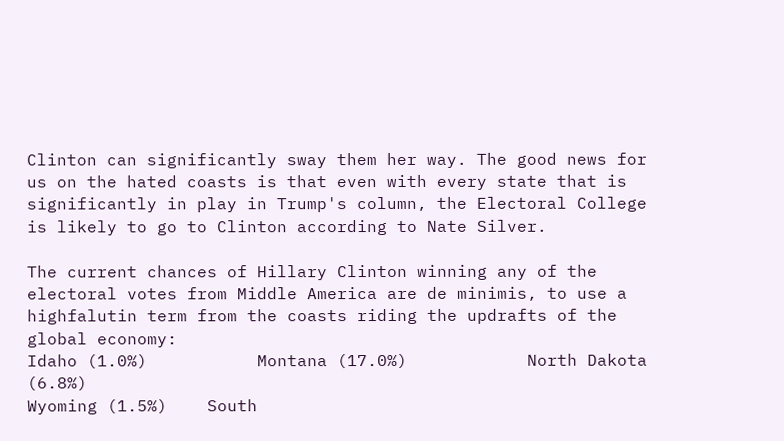Clinton can significantly sway them her way. The good news for us on the hated coasts is that even with every state that is significantly in play in Trump's column, the Electoral College is likely to go to Clinton according to Nate Silver.

The current chances of Hillary Clinton winning any of the electoral votes from Middle America are de minimis, to use a highfalutin term from the coasts riding the updrafts of the global economy:
Idaho (1.0%)           Montana (17.0%)            North Dakota (6.8%)
Wyoming (1.5%)    South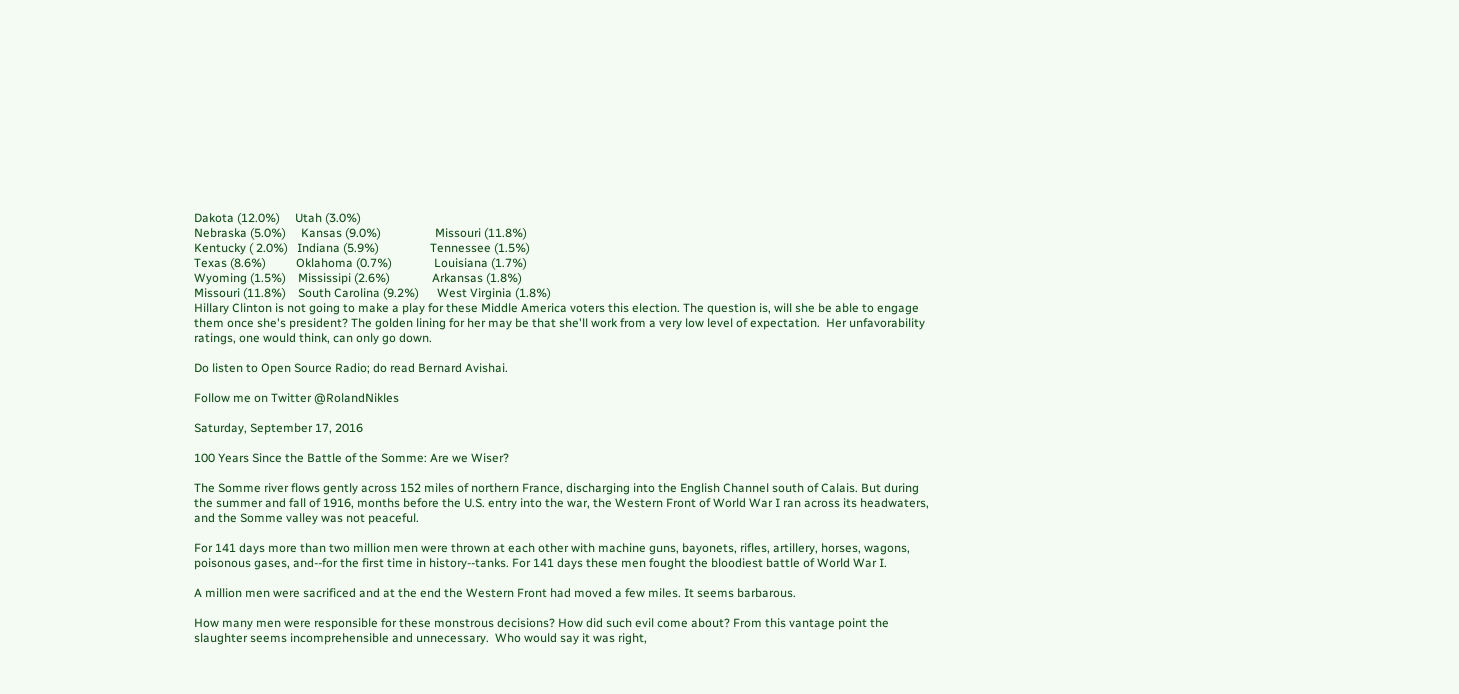Dakota (12.0%)     Utah (3.0%)
Nebraska (5.0%)     Kansas (9.0%)                  Missouri (11.8%)
Kentucky ( 2.0%)   Indiana (5.9%)                 Tennessee (1.5%)
Texas (8.6%)          Oklahoma (0.7%)              Louisiana (1.7%)
Wyoming (1.5%)    Mississipi (2.6%)              Arkansas (1.8%)
Missouri (11.8%)    South Carolina (9.2%)      West Virginia (1.8%)
Hillary Clinton is not going to make a play for these Middle America voters this election. The question is, will she be able to engage them once she's president? The golden lining for her may be that she'll work from a very low level of expectation.  Her unfavorability ratings, one would think, can only go down.

Do listen to Open Source Radio; do read Bernard Avishai.

Follow me on Twitter @RolandNikles

Saturday, September 17, 2016

100 Years Since the Battle of the Somme: Are we Wiser?

The Somme river flows gently across 152 miles of northern France, discharging into the English Channel south of Calais. But during the summer and fall of 1916, months before the U.S. entry into the war, the Western Front of World War I ran across its headwaters, and the Somme valley was not peaceful.

For 141 days more than two million men were thrown at each other with machine guns, bayonets, rifles, artillery, horses, wagons, poisonous gases, and--for the first time in history--tanks. For 141 days these men fought the bloodiest battle of World War I.

A million men were sacrificed and at the end the Western Front had moved a few miles. It seems barbarous.

How many men were responsible for these monstrous decisions? How did such evil come about? From this vantage point the slaughter seems incomprehensible and unnecessary.  Who would say it was right,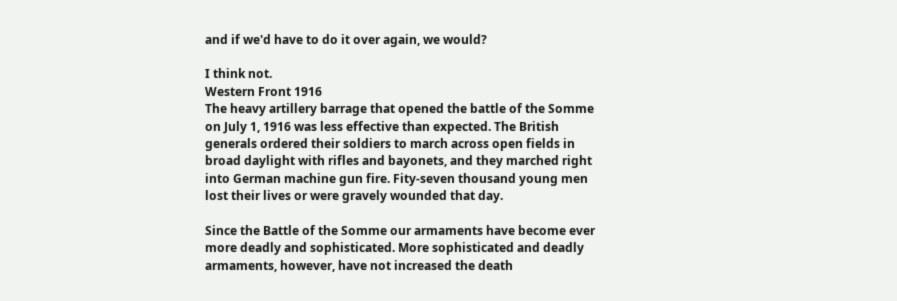and if we'd have to do it over again, we would?

I think not.
Western Front 1916
The heavy artillery barrage that opened the battle of the Somme on July 1, 1916 was less effective than expected. The British generals ordered their soldiers to march across open fields in broad daylight with rifles and bayonets, and they marched right into German machine gun fire. Fity-seven thousand young men lost their lives or were gravely wounded that day.

Since the Battle of the Somme our armaments have become ever more deadly and sophisticated. More sophisticated and deadly armaments, however, have not increased the death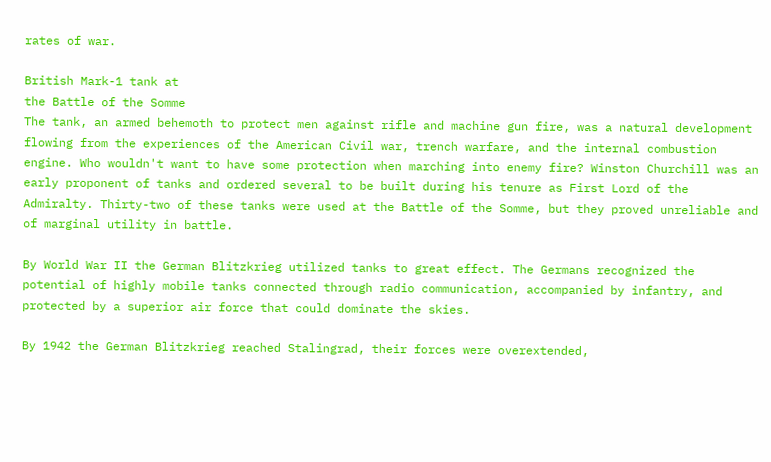rates of war.

British Mark-1 tank at
the Battle of the Somme
The tank, an armed behemoth to protect men against rifle and machine gun fire, was a natural development flowing from the experiences of the American Civil war, trench warfare, and the internal combustion engine. Who wouldn't want to have some protection when marching into enemy fire? Winston Churchill was an early proponent of tanks and ordered several to be built during his tenure as First Lord of the Admiralty. Thirty-two of these tanks were used at the Battle of the Somme, but they proved unreliable and of marginal utility in battle.

By World War II the German Blitzkrieg utilized tanks to great effect. The Germans recognized the potential of highly mobile tanks connected through radio communication, accompanied by infantry, and protected by a superior air force that could dominate the skies.

By 1942 the German Blitzkrieg reached Stalingrad, their forces were overextended,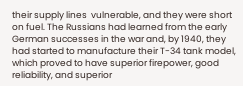their supply lines  vulnerable, and they were short on fuel. The Russians had learned from the early German successes in the war and, by 1940, they had started to manufacture their T-34 tank model, which proved to have superior firepower, good reliability, and superior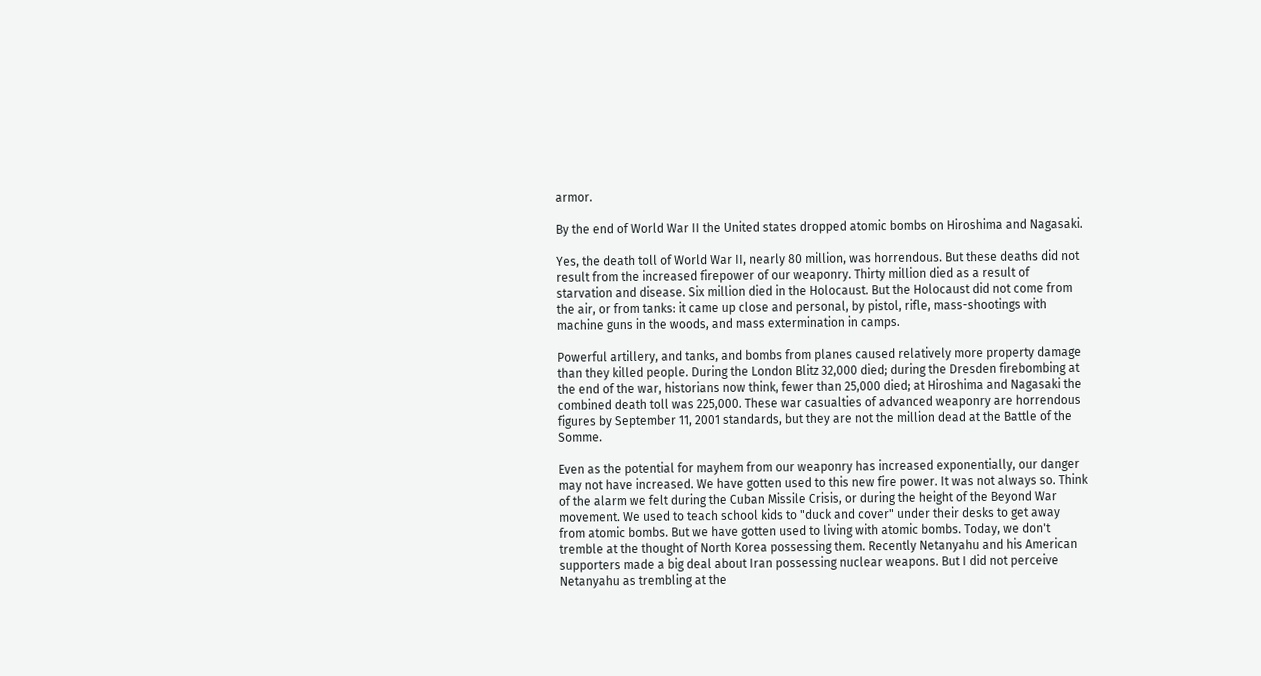armor.

By the end of World War II the United states dropped atomic bombs on Hiroshima and Nagasaki.

Yes, the death toll of World War II, nearly 80 million, was horrendous. But these deaths did not result from the increased firepower of our weaponry. Thirty million died as a result of starvation and disease. Six million died in the Holocaust. But the Holocaust did not come from the air, or from tanks: it came up close and personal, by pistol, rifle, mass-shootings with machine guns in the woods, and mass extermination in camps.

Powerful artillery, and tanks, and bombs from planes caused relatively more property damage than they killed people. During the London Blitz 32,000 died; during the Dresden firebombing at the end of the war, historians now think, fewer than 25,000 died; at Hiroshima and Nagasaki the combined death toll was 225,000. These war casualties of advanced weaponry are horrendous figures by September 11, 2001 standards, but they are not the million dead at the Battle of the Somme.

Even as the potential for mayhem from our weaponry has increased exponentially, our danger may not have increased. We have gotten used to this new fire power. It was not always so. Think of the alarm we felt during the Cuban Missile Crisis, or during the height of the Beyond War movement. We used to teach school kids to "duck and cover" under their desks to get away from atomic bombs. But we have gotten used to living with atomic bombs. Today, we don't tremble at the thought of North Korea possessing them. Recently Netanyahu and his American supporters made a big deal about Iran possessing nuclear weapons. But I did not perceive Netanyahu as trembling at the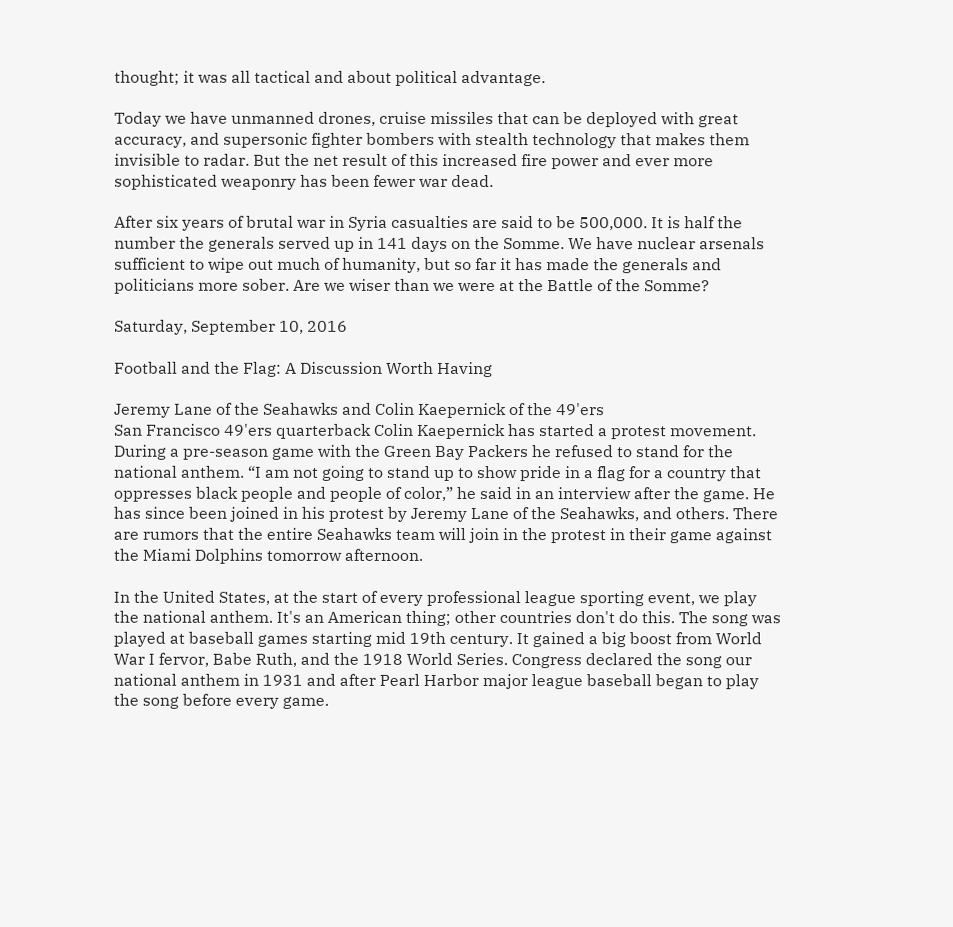thought; it was all tactical and about political advantage.

Today we have unmanned drones, cruise missiles that can be deployed with great accuracy, and supersonic fighter bombers with stealth technology that makes them invisible to radar. But the net result of this increased fire power and ever more sophisticated weaponry has been fewer war dead.

After six years of brutal war in Syria casualties are said to be 500,000. It is half the number the generals served up in 141 days on the Somme. We have nuclear arsenals sufficient to wipe out much of humanity, but so far it has made the generals and politicians more sober. Are we wiser than we were at the Battle of the Somme?

Saturday, September 10, 2016

Football and the Flag: A Discussion Worth Having

Jeremy Lane of the Seahawks and Colin Kaepernick of the 49'ers
San Francisco 49'ers quarterback Colin Kaepernick has started a protest movement. During a pre-season game with the Green Bay Packers he refused to stand for the national anthem. “I am not going to stand up to show pride in a flag for a country that oppresses black people and people of color,” he said in an interview after the game. He has since been joined in his protest by Jeremy Lane of the Seahawks, and others. There are rumors that the entire Seahawks team will join in the protest in their game against the Miami Dolphins tomorrow afternoon.

In the United States, at the start of every professional league sporting event, we play the national anthem. It's an American thing; other countries don't do this. The song was played at baseball games starting mid 19th century. It gained a big boost from World War I fervor, Babe Ruth, and the 1918 World Series. Congress declared the song our national anthem in 1931 and after Pearl Harbor major league baseball began to play the song before every game.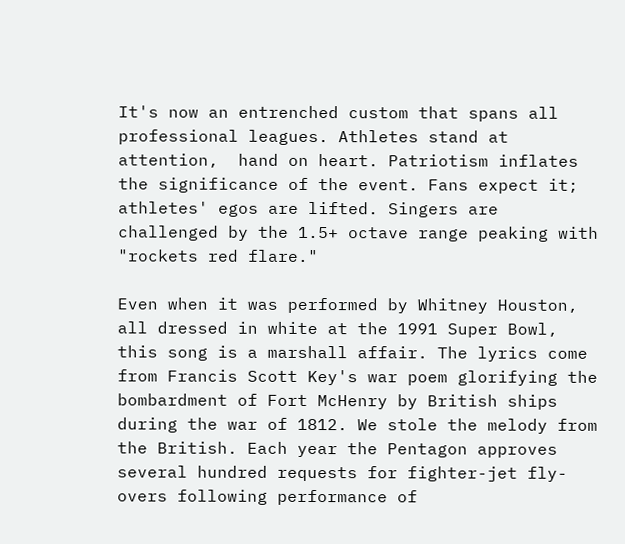It's now an entrenched custom that spans all professional leagues. Athletes stand at attention,  hand on heart. Patriotism inflates the significance of the event. Fans expect it; athletes' egos are lifted. Singers are challenged by the 1.5+ octave range peaking with "rockets red flare."

Even when it was performed by Whitney Houston, all dressed in white at the 1991 Super Bowl, this song is a marshall affair. The lyrics come from Francis Scott Key's war poem glorifying the bombardment of Fort McHenry by British ships during the war of 1812. We stole the melody from the British. Each year the Pentagon approves several hundred requests for fighter-jet fly-overs following performance of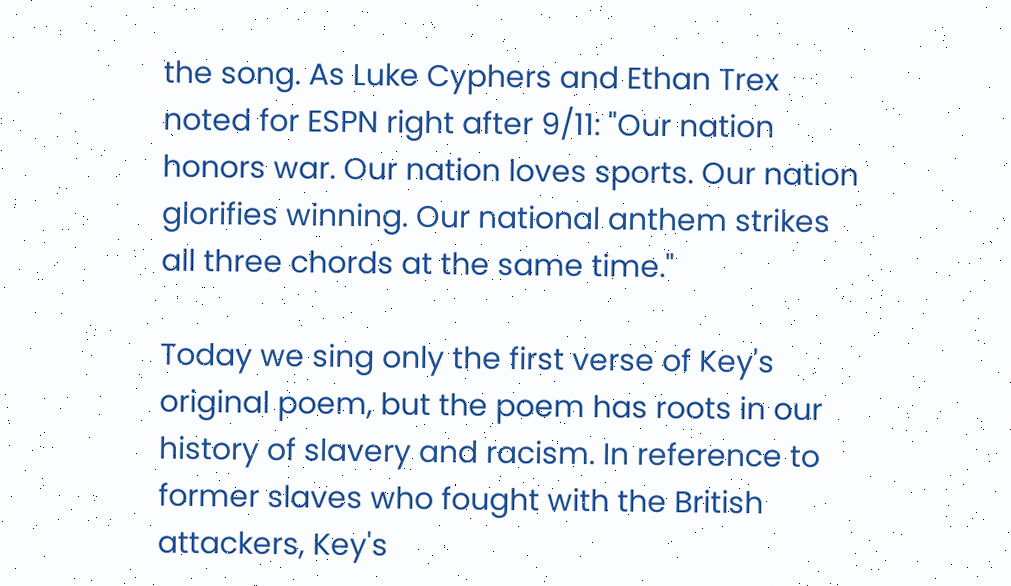the song. As Luke Cyphers and Ethan Trex noted for ESPN right after 9/11: "Our nation honors war. Our nation loves sports. Our nation glorifies winning. Our national anthem strikes all three chords at the same time."

Today we sing only the first verse of Key's original poem, but the poem has roots in our history of slavery and racism. In reference to former slaves who fought with the British attackers, Key's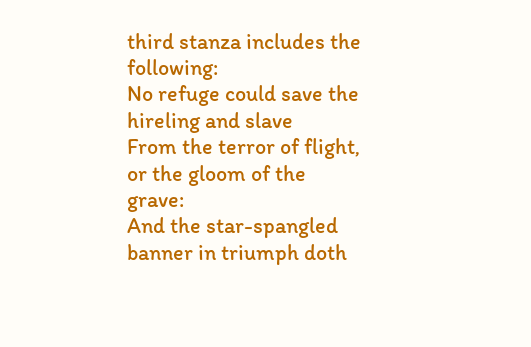third stanza includes the following:
No refuge could save the hireling and slave
From the terror of flight, or the gloom of the grave:
And the star-spangled banner in triumph doth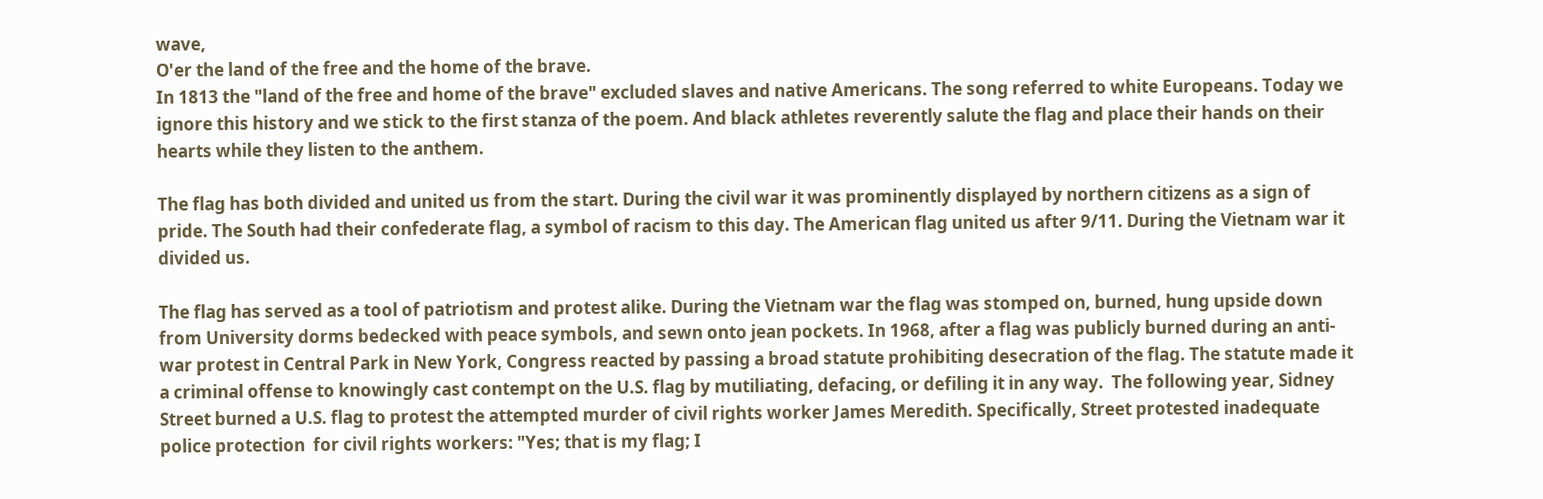wave,
O'er the land of the free and the home of the brave.
In 1813 the "land of the free and home of the brave" excluded slaves and native Americans. The song referred to white Europeans. Today we ignore this history and we stick to the first stanza of the poem. And black athletes reverently salute the flag and place their hands on their hearts while they listen to the anthem.

The flag has both divided and united us from the start. During the civil war it was prominently displayed by northern citizens as a sign of pride. The South had their confederate flag, a symbol of racism to this day. The American flag united us after 9/11. During the Vietnam war it divided us.

The flag has served as a tool of patriotism and protest alike. During the Vietnam war the flag was stomped on, burned, hung upside down from University dorms bedecked with peace symbols, and sewn onto jean pockets. In 1968, after a flag was publicly burned during an anti-war protest in Central Park in New York, Congress reacted by passing a broad statute prohibiting desecration of the flag. The statute made it a criminal offense to knowingly cast contempt on the U.S. flag by mutiliating, defacing, or defiling it in any way.  The following year, Sidney Street burned a U.S. flag to protest the attempted murder of civil rights worker James Meredith. Specifically, Street protested inadequate police protection  for civil rights workers: "Yes; that is my flag; I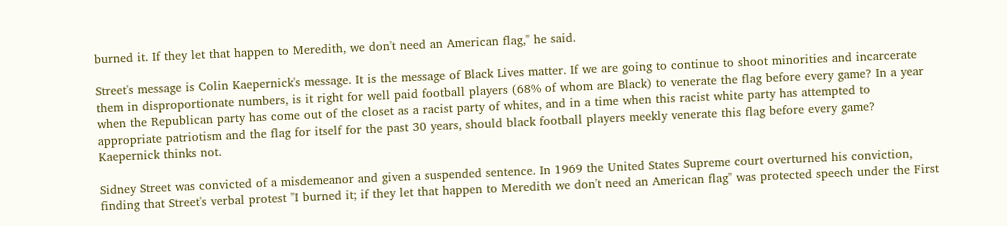burned it. If they let that happen to Meredith, we don't need an American flag," he said.

Street's message is Colin Kaepernick's message. It is the message of Black Lives matter. If we are going to continue to shoot minorities and incarcerate them in disproportionate numbers, is it right for well paid football players (68% of whom are Black) to venerate the flag before every game? In a year when the Republican party has come out of the closet as a racist party of whites, and in a time when this racist white party has attempted to appropriate patriotism and the flag for itself for the past 30 years, should black football players meekly venerate this flag before every game? Kaepernick thinks not.

Sidney Street was convicted of a misdemeanor and given a suspended sentence. In 1969 the United States Supreme court overturned his conviction, finding that Street's verbal protest "I burned it; if they let that happen to Meredith we don't need an American flag" was protected speech under the First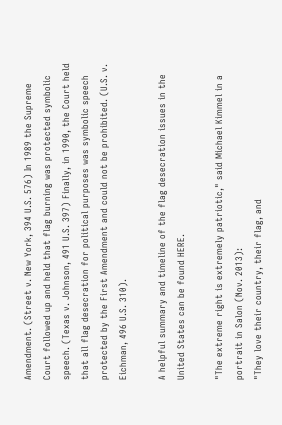Amendment. (Street v. New York, 394 U.S. 576) In 1989 the Supreme Court followed up and held that flag burning was protected symbolic speech. (Texas v. Johnson, 491 U.S. 397) Finally, in 1990, the Court held that all flag desecration for political purposes was symbolic speech protected by the First Amendment and could not be prohibited. (U.S. v. Eichman, 496 U.S. 310).

A helpful summary and timeline of the flag desecration issues in the United States can be found HERE.

"The extreme right is extremely patriotic," said Michael Kimmel in a portrait in Salon (Nov. 2013):
"They love their country, their flag, and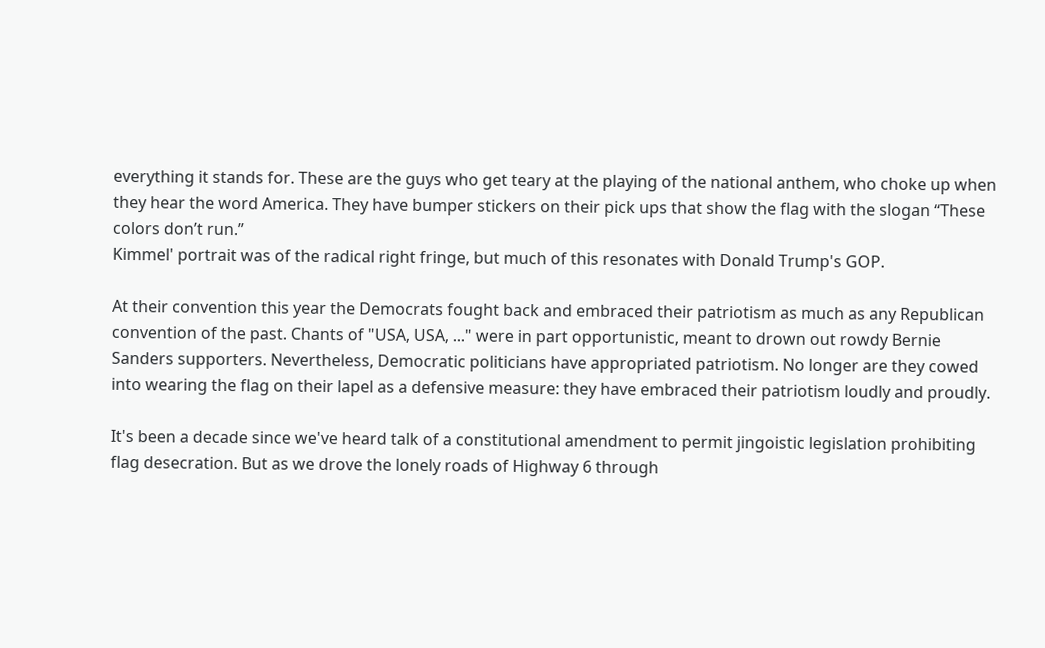everything it stands for. These are the guys who get teary at the playing of the national anthem, who choke up when they hear the word America. They have bumper stickers on their pick ups that show the flag with the slogan “These colors don’t run.”
Kimmel' portrait was of the radical right fringe, but much of this resonates with Donald Trump's GOP.

At their convention this year the Democrats fought back and embraced their patriotism as much as any Republican convention of the past. Chants of "USA, USA, ..." were in part opportunistic, meant to drown out rowdy Bernie Sanders supporters. Nevertheless, Democratic politicians have appropriated patriotism. No longer are they cowed into wearing the flag on their lapel as a defensive measure: they have embraced their patriotism loudly and proudly.

It's been a decade since we've heard talk of a constitutional amendment to permit jingoistic legislation prohibiting flag desecration. But as we drove the lonely roads of Highway 6 through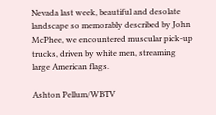Nevada last week, beautiful and desolate landscape so memorably described by John McPhee, we encountered muscular pick-up trucks, driven by white men, streaming large American flags.

Ashton Pellum/WBTV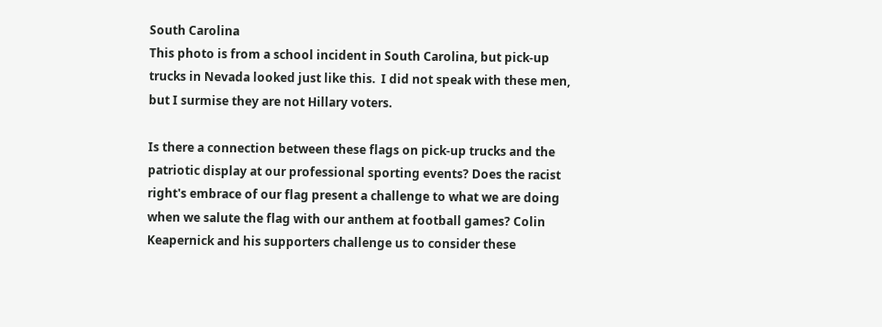South Carolina
This photo is from a school incident in South Carolina, but pick-up trucks in Nevada looked just like this.  I did not speak with these men, but I surmise they are not Hillary voters.

Is there a connection between these flags on pick-up trucks and the patriotic display at our professional sporting events? Does the racist right's embrace of our flag present a challenge to what we are doing when we salute the flag with our anthem at football games? Colin Keapernick and his supporters challenge us to consider these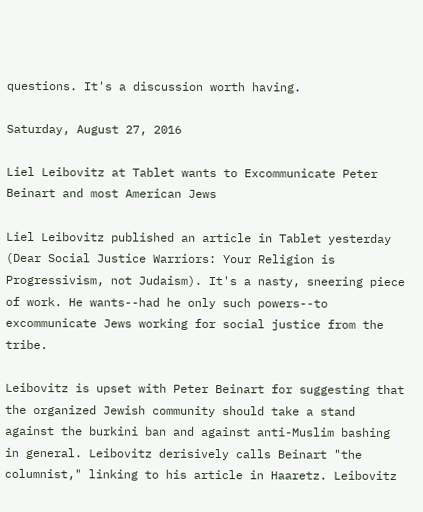questions. It's a discussion worth having.

Saturday, August 27, 2016

Liel Leibovitz at Tablet wants to Excommunicate Peter Beinart and most American Jews

Liel Leibovitz published an article in Tablet yesterday (Dear Social Justice Warriors: Your Religion is Progressivism, not Judaism). It's a nasty, sneering piece of work. He wants--had he only such powers--to excommunicate Jews working for social justice from the tribe.

Leibovitz is upset with Peter Beinart for suggesting that the organized Jewish community should take a stand against the burkini ban and against anti-Muslim bashing in general. Leibovitz derisively calls Beinart "the columnist," linking to his article in Haaretz. Leibovitz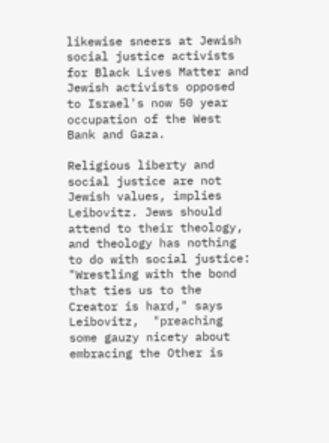likewise sneers at Jewish social justice activists for Black Lives Matter and Jewish activists opposed to Israel's now 50 year occupation of the West Bank and Gaza.

Religious liberty and social justice are not Jewish values, implies Leibovitz. Jews should attend to their theology, and theology has nothing to do with social justice: "Wrestling with the bond that ties us to the Creator is hard," says Leibovitz,  "preaching some gauzy nicety about embracing the Other is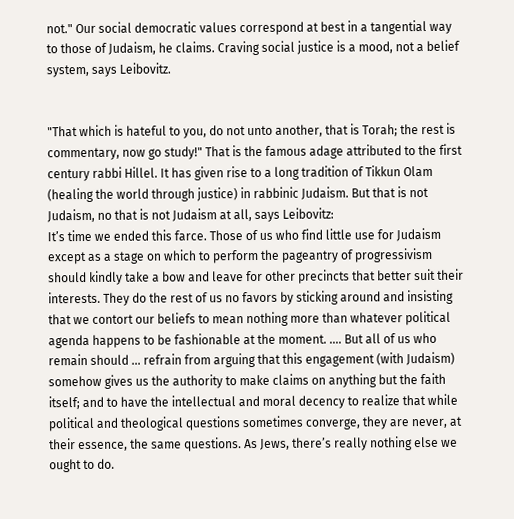not." Our social democratic values correspond at best in a tangential way to those of Judaism, he claims. Craving social justice is a mood, not a belief system, says Leibovitz.


"That which is hateful to you, do not unto another, that is Torah; the rest is commentary, now go study!" That is the famous adage attributed to the first century rabbi Hillel. It has given rise to a long tradition of Tikkun Olam (healing the world through justice) in rabbinic Judaism. But that is not Judaism, no that is not Judaism at all, says Leibovitz:
It’s time we ended this farce. Those of us who find little use for Judaism except as a stage on which to perform the pageantry of progressivism should kindly take a bow and leave for other precincts that better suit their interests. They do the rest of us no favors by sticking around and insisting that we contort our beliefs to mean nothing more than whatever political agenda happens to be fashionable at the moment. .... But all of us who remain should ... refrain from arguing that this engagement (with Judaism) somehow gives us the authority to make claims on anything but the faith itself; and to have the intellectual and moral decency to realize that while political and theological questions sometimes converge, they are never, at their essence, the same questions. As Jews, there’s really nothing else we ought to do.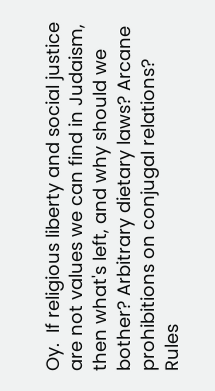Oy.  If religious liberty and social justice are not values we can find in Judaism, then what's left, and why should we bother? Arbitrary dietary laws? Arcane prohibitions on conjugal relations? Rules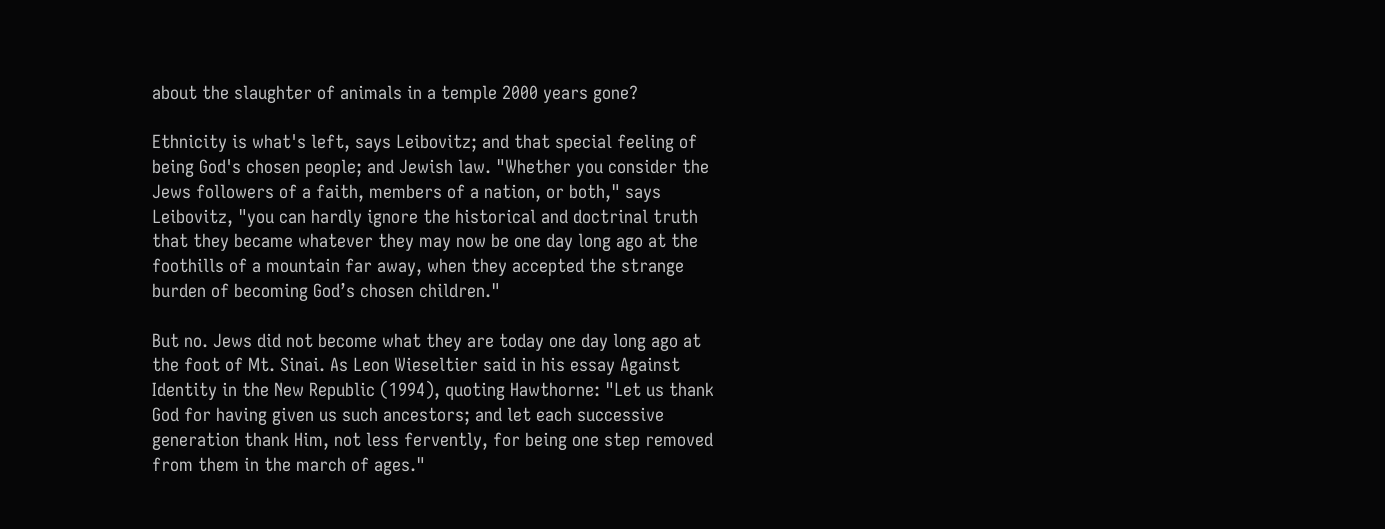about the slaughter of animals in a temple 2000 years gone?

Ethnicity is what's left, says Leibovitz; and that special feeling of being God's chosen people; and Jewish law. "Whether you consider the Jews followers of a faith, members of a nation, or both," says Leibovitz, "you can hardly ignore the historical and doctrinal truth that they became whatever they may now be one day long ago at the foothills of a mountain far away, when they accepted the strange burden of becoming God’s chosen children."

But no. Jews did not become what they are today one day long ago at the foot of Mt. Sinai. As Leon Wieseltier said in his essay Against Identity in the New Republic (1994), quoting Hawthorne: "Let us thank God for having given us such ancestors; and let each successive generation thank Him, not less fervently, for being one step removed from them in the march of ages."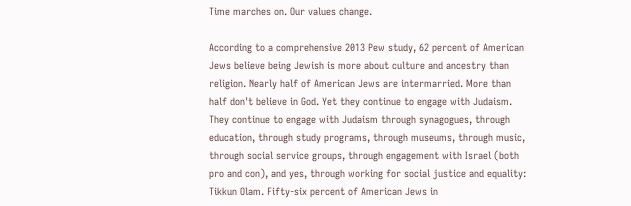Time marches on. Our values change.

According to a comprehensive 2013 Pew study, 62 percent of American Jews believe being Jewish is more about culture and ancestry than religion. Nearly half of American Jews are intermarried. More than half don't believe in God. Yet they continue to engage with Judaism. They continue to engage with Judaism through synagogues, through education, through study programs, through museums, through music, through social service groups, through engagement with Israel (both pro and con), and yes, through working for social justice and equality: Tikkun Olam. Fifty-six percent of American Jews in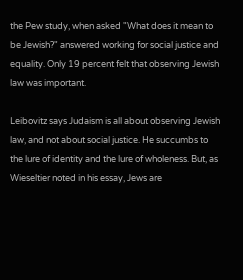the Pew study, when asked "What does it mean to be Jewish?" answered working for social justice and equality. Only 19 percent felt that observing Jewish law was important.

Leibovitz says Judaism is all about observing Jewish law, and not about social justice. He succumbs to the lure of identity and the lure of wholeness. But, as Wieseltier noted in his essay, Jews are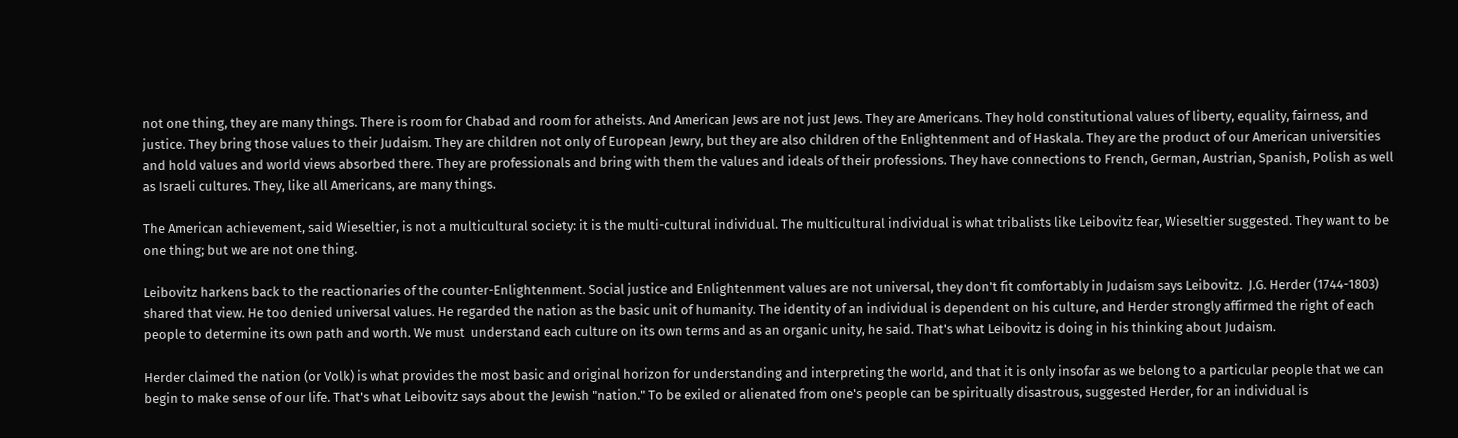not one thing, they are many things. There is room for Chabad and room for atheists. And American Jews are not just Jews. They are Americans. They hold constitutional values of liberty, equality, fairness, and justice. They bring those values to their Judaism. They are children not only of European Jewry, but they are also children of the Enlightenment and of Haskala. They are the product of our American universities and hold values and world views absorbed there. They are professionals and bring with them the values and ideals of their professions. They have connections to French, German, Austrian, Spanish, Polish as well as Israeli cultures. They, like all Americans, are many things.

The American achievement, said Wieseltier, is not a multicultural society: it is the multi-cultural individual. The multicultural individual is what tribalists like Leibovitz fear, Wieseltier suggested. They want to be one thing; but we are not one thing.

Leibovitz harkens back to the reactionaries of the counter-Enlightenment. Social justice and Enlightenment values are not universal, they don't fit comfortably in Judaism says Leibovitz.  J.G. Herder (1744-1803) shared that view. He too denied universal values. He regarded the nation as the basic unit of humanity. The identity of an individual is dependent on his culture, and Herder strongly affirmed the right of each people to determine its own path and worth. We must  understand each culture on its own terms and as an organic unity, he said. That's what Leibovitz is doing in his thinking about Judaism.

Herder claimed the nation (or Volk) is what provides the most basic and original horizon for understanding and interpreting the world, and that it is only insofar as we belong to a particular people that we can begin to make sense of our life. That's what Leibovitz says about the Jewish "nation." To be exiled or alienated from one's people can be spiritually disastrous, suggested Herder, for an individual is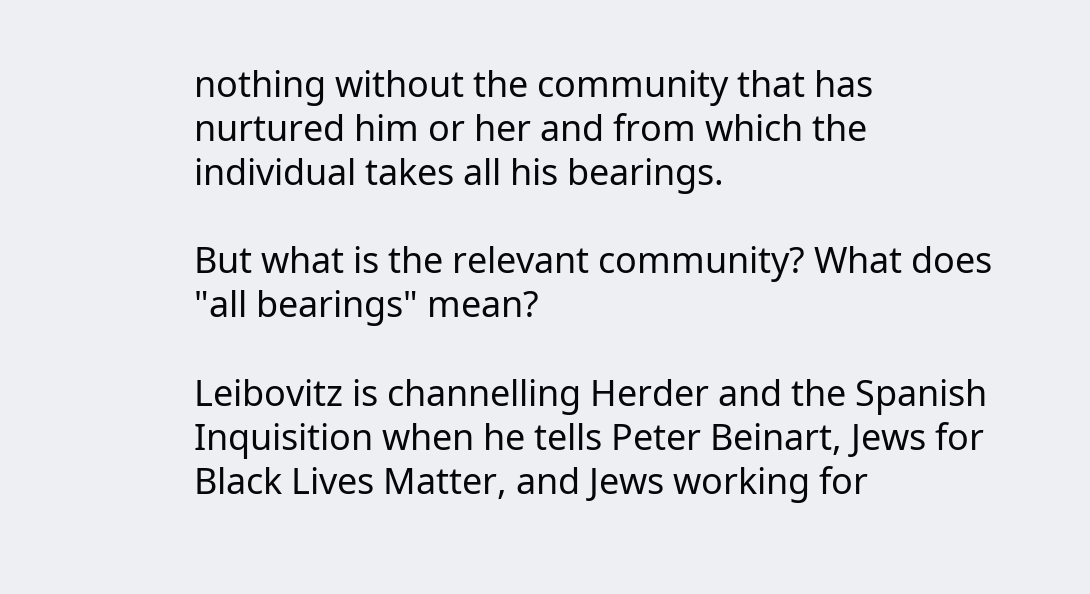nothing without the community that has nurtured him or her and from which the individual takes all his bearings.

But what is the relevant community? What does "all bearings" mean?

Leibovitz is channelling Herder and the Spanish Inquisition when he tells Peter Beinart, Jews for Black Lives Matter, and Jews working for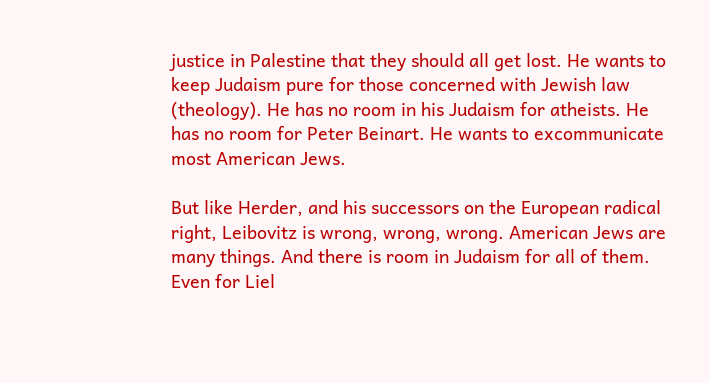justice in Palestine that they should all get lost. He wants to keep Judaism pure for those concerned with Jewish law (theology). He has no room in his Judaism for atheists. He has no room for Peter Beinart. He wants to excommunicate most American Jews.

But like Herder, and his successors on the European radical right, Leibovitz is wrong, wrong, wrong. American Jews are many things. And there is room in Judaism for all of them. Even for Liel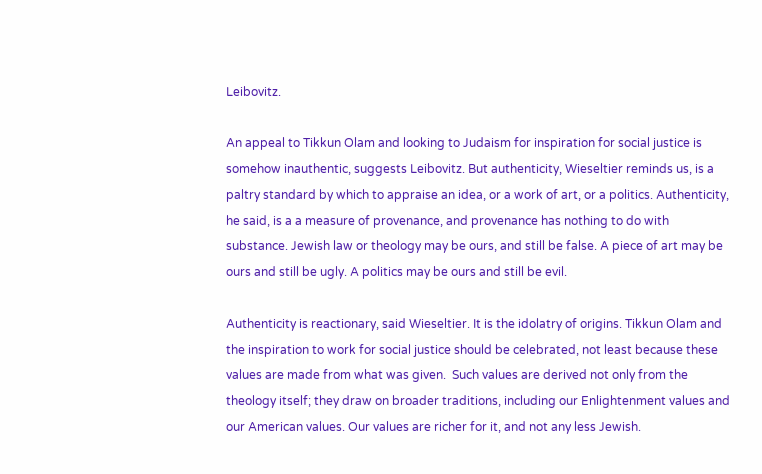Leibovitz.

An appeal to Tikkun Olam and looking to Judaism for inspiration for social justice is somehow inauthentic, suggests Leibovitz. But authenticity, Wieseltier reminds us, is a paltry standard by which to appraise an idea, or a work of art, or a politics. Authenticity, he said, is a a measure of provenance, and provenance has nothing to do with substance. Jewish law or theology may be ours, and still be false. A piece of art may be ours and still be ugly. A politics may be ours and still be evil.

Authenticity is reactionary, said Wieseltier. It is the idolatry of origins. Tikkun Olam and the inspiration to work for social justice should be celebrated, not least because these values are made from what was given.  Such values are derived not only from the theology itself; they draw on broader traditions, including our Enlightenment values and our American values. Our values are richer for it, and not any less Jewish.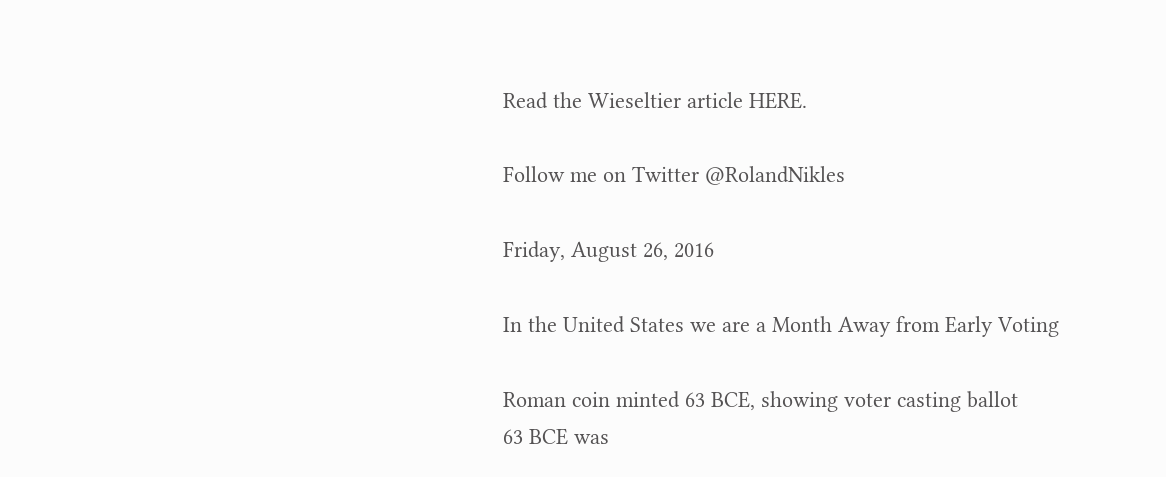Read the Wieseltier article HERE.

Follow me on Twitter @RolandNikles

Friday, August 26, 2016

In the United States we are a Month Away from Early Voting

Roman coin minted 63 BCE, showing voter casting ballot
63 BCE was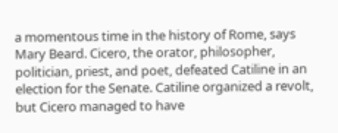a momentous time in the history of Rome, says Mary Beard. Cicero, the orator, philosopher, politician, priest, and poet, defeated Catiline in an election for the Senate. Catiline organized a revolt, but Cicero managed to have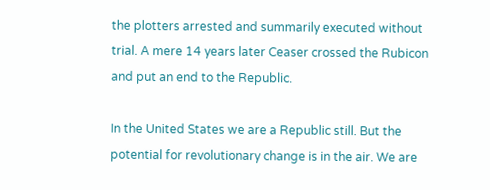the plotters arrested and summarily executed without trial. A mere 14 years later Ceaser crossed the Rubicon and put an end to the Republic.

In the United States we are a Republic still. But the potential for revolutionary change is in the air. We are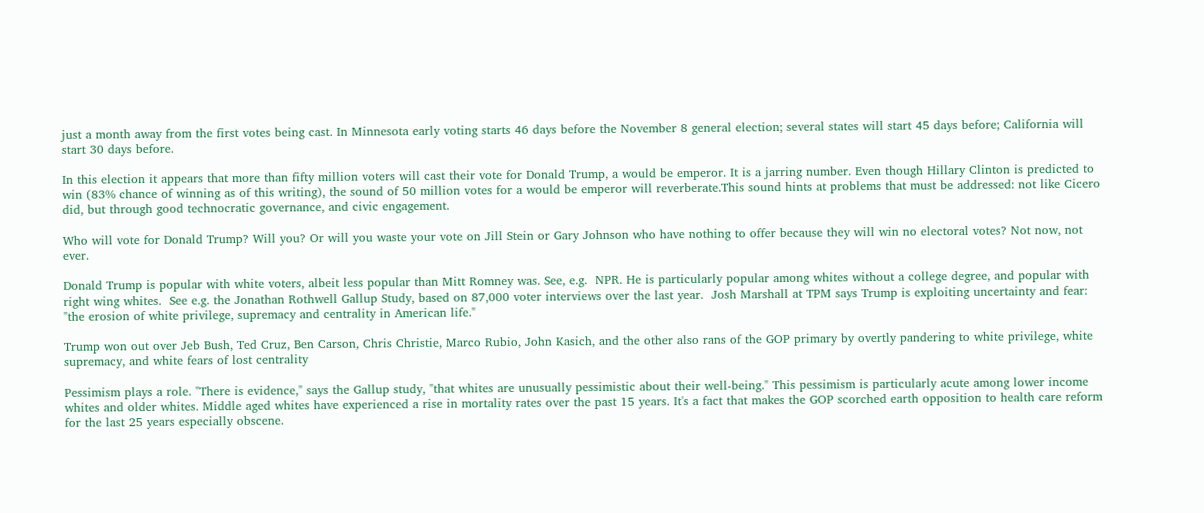just a month away from the first votes being cast. In Minnesota early voting starts 46 days before the November 8 general election; several states will start 45 days before; California will start 30 days before.

In this election it appears that more than fifty million voters will cast their vote for Donald Trump, a would be emperor. It is a jarring number. Even though Hillary Clinton is predicted to win (83% chance of winning as of this writing), the sound of 50 million votes for a would be emperor will reverberate.This sound hints at problems that must be addressed: not like Cicero did, but through good technocratic governance, and civic engagement.

Who will vote for Donald Trump? Will you? Or will you waste your vote on Jill Stein or Gary Johnson who have nothing to offer because they will win no electoral votes? Not now, not ever.

Donald Trump is popular with white voters, albeit less popular than Mitt Romney was. See, e.g.  NPR. He is particularly popular among whites without a college degree, and popular with right wing whites.  See e.g. the Jonathan Rothwell Gallup Study, based on 87,000 voter interviews over the last year.  Josh Marshall at TPM says Trump is exploiting uncertainty and fear: "the erosion of white privilege, supremacy and centrality in American life."

Trump won out over Jeb Bush, Ted Cruz, Ben Carson, Chris Christie, Marco Rubio, John Kasich, and the other also rans of the GOP primary by overtly pandering to white privilege, white supremacy, and white fears of lost centrality

Pessimism plays a role. "There is evidence," says the Gallup study, "that whites are unusually pessimistic about their well-being." This pessimism is particularly acute among lower income whites and older whites. Middle aged whites have experienced a rise in mortality rates over the past 15 years. It's a fact that makes the GOP scorched earth opposition to health care reform for the last 25 years especially obscene.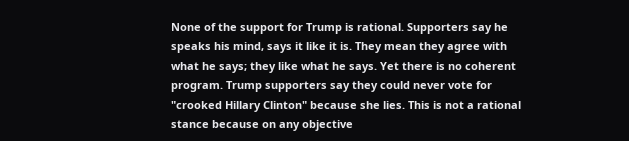None of the support for Trump is rational. Supporters say he speaks his mind, says it like it is. They mean they agree with what he says; they like what he says. Yet there is no coherent program. Trump supporters say they could never vote for "crooked Hillary Clinton" because she lies. This is not a rational stance because on any objective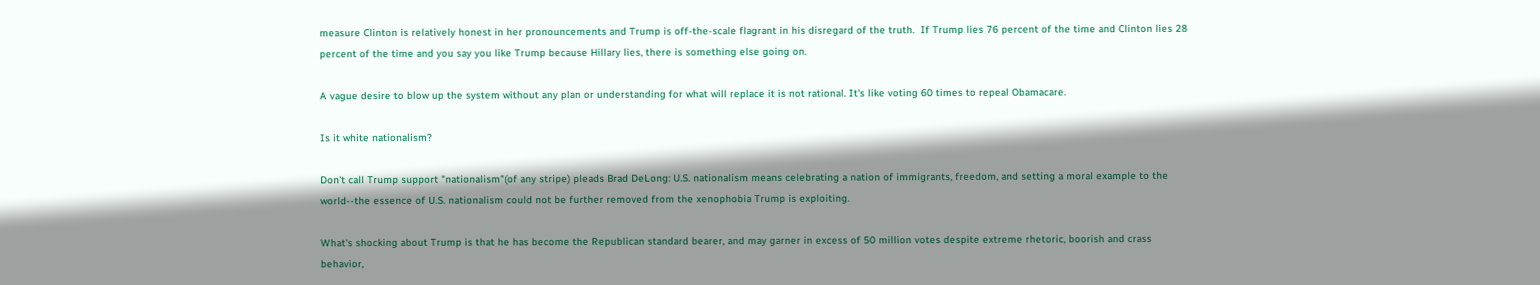measure Clinton is relatively honest in her pronouncements and Trump is off-the-scale flagrant in his disregard of the truth.  If Trump lies 76 percent of the time and Clinton lies 28 percent of the time and you say you like Trump because Hillary lies, there is something else going on.

A vague desire to blow up the system without any plan or understanding for what will replace it is not rational. It's like voting 60 times to repeal Obamacare.

Is it white nationalism?

Don't call Trump support "nationalism"(of any stripe) pleads Brad DeLong: U.S. nationalism means celebrating a nation of immigrants, freedom, and setting a moral example to the world--the essence of U.S. nationalism could not be further removed from the xenophobia Trump is exploiting.

What's shocking about Trump is that he has become the Republican standard bearer, and may garner in excess of 50 million votes despite extreme rhetoric, boorish and crass behavior,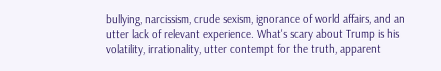bullying, narcissism, crude sexism, ignorance of world affairs, and an utter lack of relevant experience. What's scary about Trump is his volatility, irrationality, utter contempt for the truth, apparent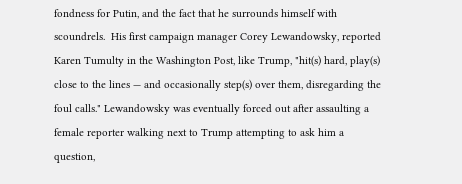fondness for Putin, and the fact that he surrounds himself with scoundrels.  His first campaign manager Corey Lewandowsky, reported Karen Tumulty in the Washington Post, like Trump, "hit(s) hard, play(s) close to the lines — and occasionally step(s) over them, disregarding the foul calls." Lewandowsky was eventually forced out after assaulting a female reporter walking next to Trump attempting to ask him a question,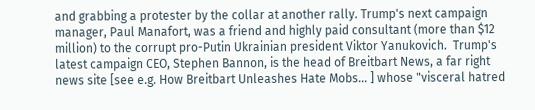and grabbing a protester by the collar at another rally. Trump's next campaign manager, Paul Manafort, was a friend and highly paid consultant (more than $12 million) to the corrupt pro-Putin Ukrainian president Viktor Yanukovich.  Trump's latest campaign CEO, Stephen Bannon, is the head of Breitbart News, a far right news site [see e.g. How Breitbart Unleashes Hate Mobs... ] whose "visceral hatred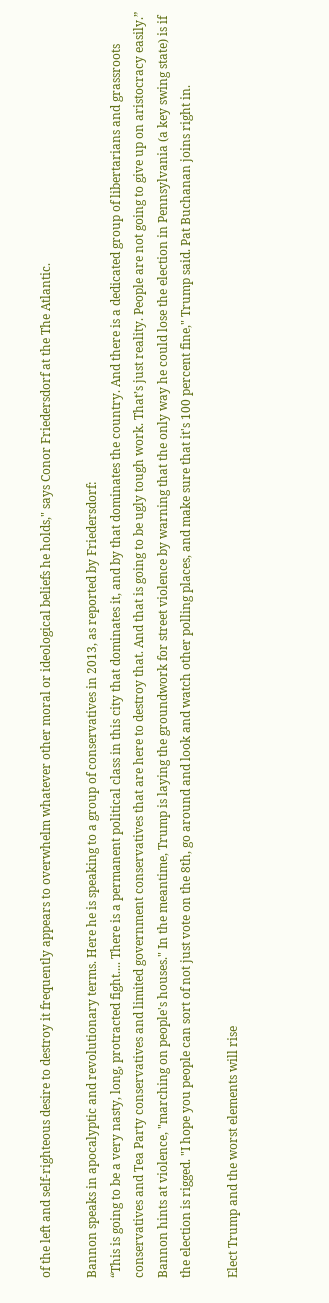of the left and self-righteous desire to destroy it frequently appears to overwhelm whatever other moral or ideological beliefs he holds," says Conor Friedersdorf at the The Atlantic.

Bannon speaks in apocalyptic and revolutionary terms. Here he is speaking to a group of conservatives in 2013, as reported by Friedersdorf:
“This is going to be a very nasty, long, protracted fight.... There is a permanent political class in this city that dominates it, and by that dominates the country. And there is a dedicated group of libertarians and grassroots conservatives and Tea Party conservatives and limited government conservatives that are here to destroy that. And that is going to be ugly tough work. That’s just reality. People are not going to give up on aristocracy easily.”
Bannon hints at violence, "marching on people's houses." In the meantime, Trump is laying the groundwork for street violence by warning that the only way he could lose the election in Pennsylvania (a key swing state) is if the election is rigged. "I hope you people can sort of not just vote on the 8th, go around and look and watch other polling places, and make sure that it's 100 percent fine," Trump said. Pat Buchanan joins right in.

Elect Trump and the worst elements will rise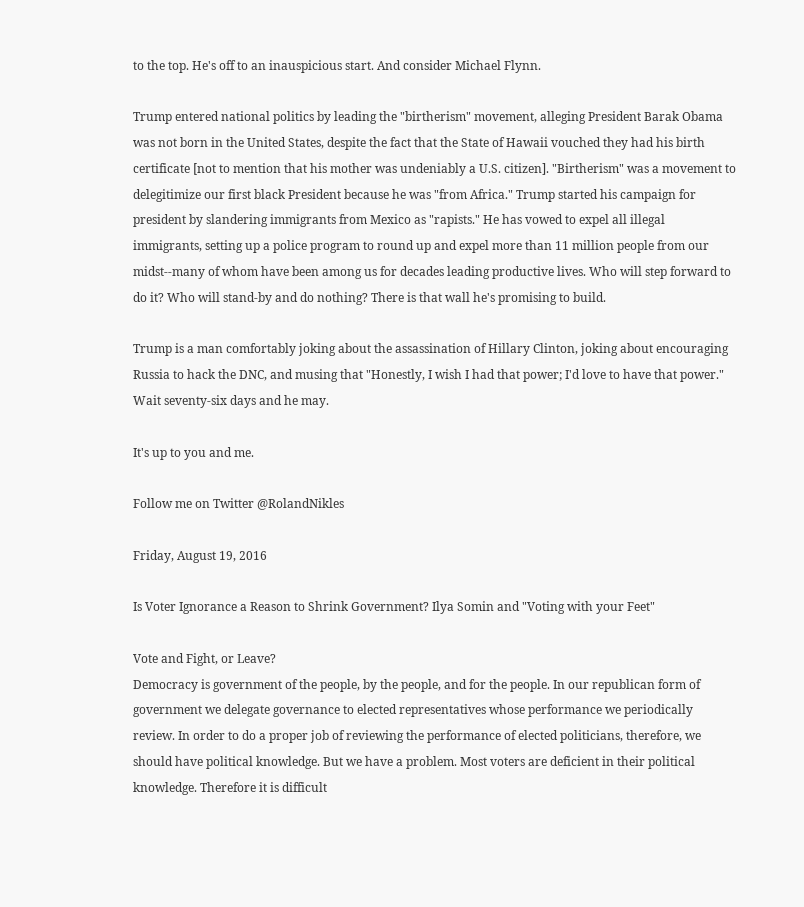to the top. He's off to an inauspicious start. And consider Michael Flynn.

Trump entered national politics by leading the "birtherism" movement, alleging President Barak Obama was not born in the United States, despite the fact that the State of Hawaii vouched they had his birth certificate [not to mention that his mother was undeniably a U.S. citizen]. "Birtherism" was a movement to delegitimize our first black President because he was "from Africa." Trump started his campaign for president by slandering immigrants from Mexico as "rapists." He has vowed to expel all illegal immigrants, setting up a police program to round up and expel more than 11 million people from our midst--many of whom have been among us for decades leading productive lives. Who will step forward to do it? Who will stand-by and do nothing? There is that wall he's promising to build.

Trump is a man comfortably joking about the assassination of Hillary Clinton, joking about encouraging Russia to hack the DNC, and musing that "Honestly, I wish I had that power; I'd love to have that power."  Wait seventy-six days and he may.

It's up to you and me.

Follow me on Twitter @RolandNikles

Friday, August 19, 2016

Is Voter Ignorance a Reason to Shrink Government? Ilya Somin and "Voting with your Feet"

Vote and Fight, or Leave?
Democracy is government of the people, by the people, and for the people. In our republican form of government we delegate governance to elected representatives whose performance we periodically review. In order to do a proper job of reviewing the performance of elected politicians, therefore, we should have political knowledge. But we have a problem. Most voters are deficient in their political knowledge. Therefore it is difficult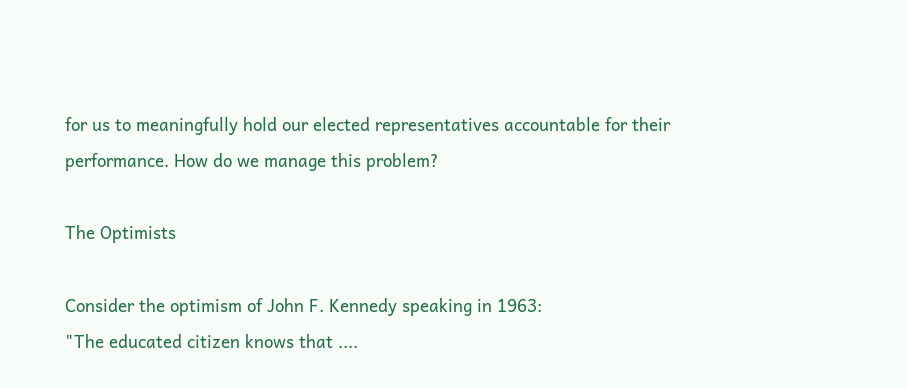for us to meaningfully hold our elected representatives accountable for their performance. How do we manage this problem?

The Optimists

Consider the optimism of John F. Kennedy speaking in 1963:
"The educated citizen knows that ....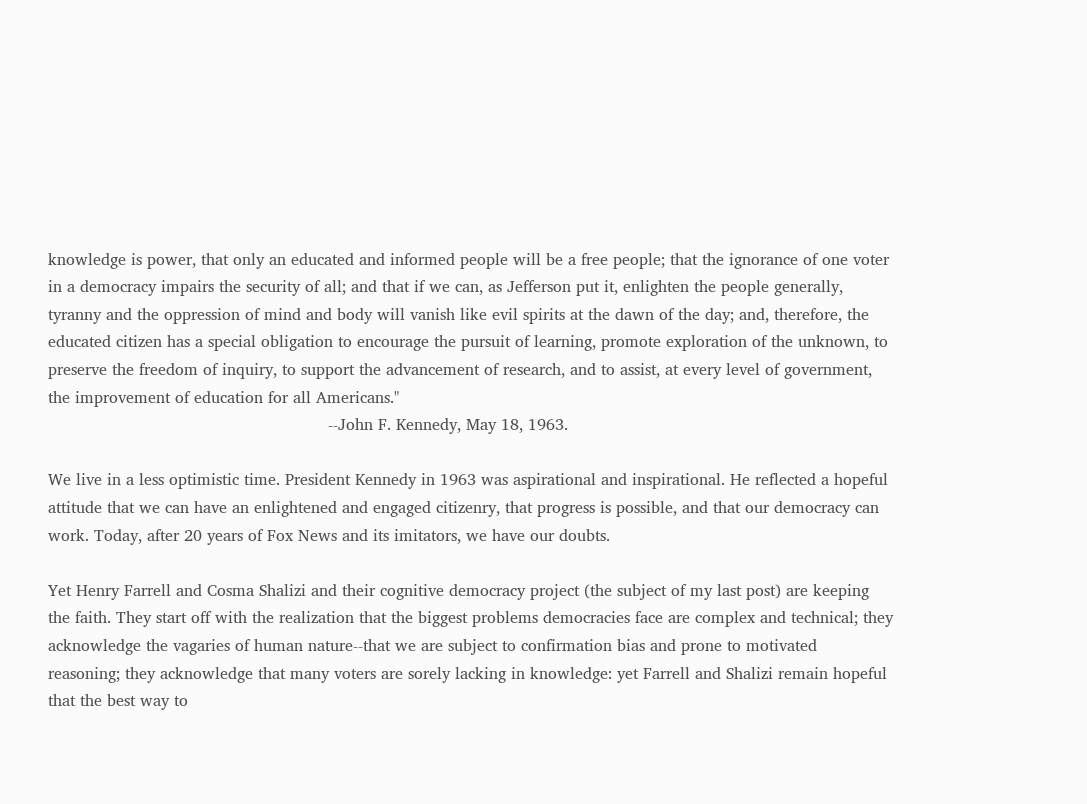knowledge is power, that only an educated and informed people will be a free people; that the ignorance of one voter in a democracy impairs the security of all; and that if we can, as Jefferson put it, enlighten the people generally, tyranny and the oppression of mind and body will vanish like evil spirits at the dawn of the day; and, therefore, the educated citizen has a special obligation to encourage the pursuit of learning, promote exploration of the unknown, to preserve the freedom of inquiry, to support the advancement of research, and to assist, at every level of government, the improvement of education for all Americans."
                                                        --John F. Kennedy, May 18, 1963.

We live in a less optimistic time. President Kennedy in 1963 was aspirational and inspirational. He reflected a hopeful attitude that we can have an enlightened and engaged citizenry, that progress is possible, and that our democracy can work. Today, after 20 years of Fox News and its imitators, we have our doubts.

Yet Henry Farrell and Cosma Shalizi and their cognitive democracy project (the subject of my last post) are keeping the faith. They start off with the realization that the biggest problems democracies face are complex and technical; they acknowledge the vagaries of human nature--that we are subject to confirmation bias and prone to motivated reasoning; they acknowledge that many voters are sorely lacking in knowledge: yet Farrell and Shalizi remain hopeful that the best way to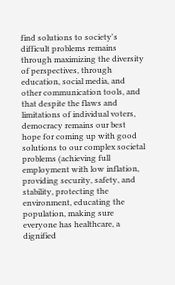find solutions to society's difficult problems remains through maximizing the diversity of perspectives, through education, social media, and other communication tools, and that despite the flaws and limitations of individual voters, democracy remains our best hope for coming up with good solutions to our complex societal problems (achieving full employment with low inflation, providing security, safety, and stability, protecting the environment, educating the population, making sure everyone has healthcare, a dignified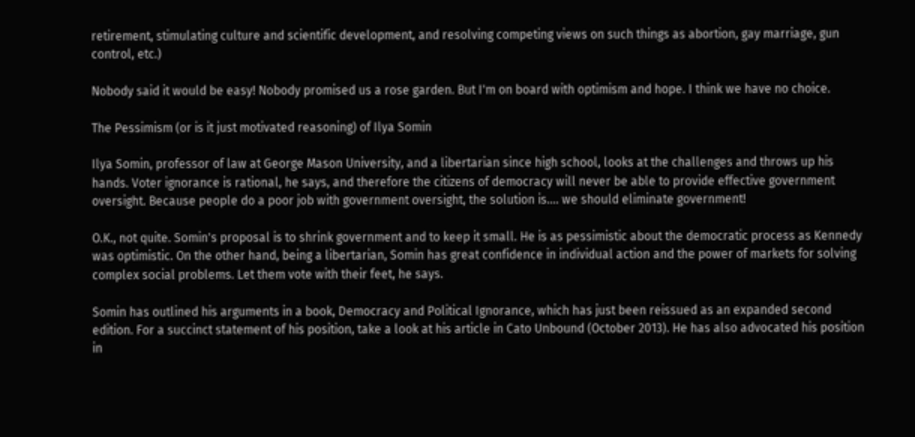retirement, stimulating culture and scientific development, and resolving competing views on such things as abortion, gay marriage, gun control, etc.)

Nobody said it would be easy! Nobody promised us a rose garden. But I'm on board with optimism and hope. I think we have no choice.

The Pessimism (or is it just motivated reasoning) of Ilya Somin

Ilya Somin, professor of law at George Mason University, and a libertarian since high school, looks at the challenges and throws up his hands. Voter ignorance is rational, he says, and therefore the citizens of democracy will never be able to provide effective government oversight. Because people do a poor job with government oversight, the solution is.... we should eliminate government!

O.K., not quite. Somin's proposal is to shrink government and to keep it small. He is as pessimistic about the democratic process as Kennedy was optimistic. On the other hand, being a libertarian, Somin has great confidence in individual action and the power of markets for solving complex social problems. Let them vote with their feet, he says.

Somin has outlined his arguments in a book, Democracy and Political Ignorance, which has just been reissued as an expanded second edition. For a succinct statement of his position, take a look at his article in Cato Unbound (October 2013). He has also advocated his position in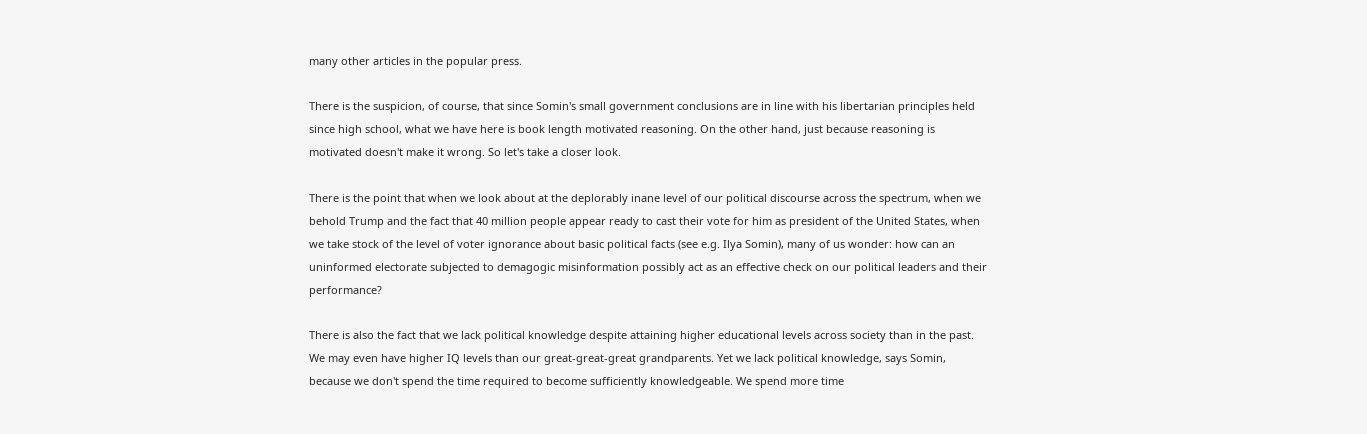many other articles in the popular press.

There is the suspicion, of course, that since Somin's small government conclusions are in line with his libertarian principles held since high school, what we have here is book length motivated reasoning. On the other hand, just because reasoning is motivated doesn't make it wrong. So let's take a closer look.

There is the point that when we look about at the deplorably inane level of our political discourse across the spectrum, when we behold Trump and the fact that 40 million people appear ready to cast their vote for him as president of the United States, when we take stock of the level of voter ignorance about basic political facts (see e.g. Ilya Somin), many of us wonder: how can an uninformed electorate subjected to demagogic misinformation possibly act as an effective check on our political leaders and their performance?

There is also the fact that we lack political knowledge despite attaining higher educational levels across society than in the past. We may even have higher IQ levels than our great-great-great grandparents. Yet we lack political knowledge, says Somin, because we don't spend the time required to become sufficiently knowledgeable. We spend more time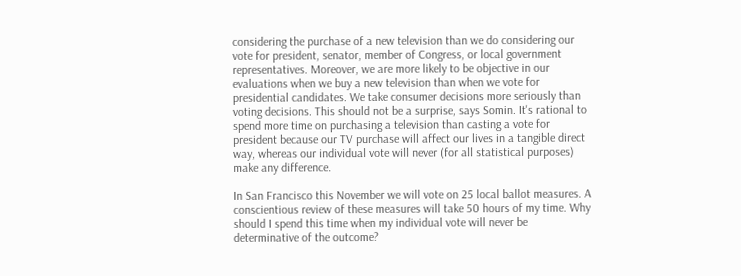considering the purchase of a new television than we do considering our vote for president, senator, member of Congress, or local government representatives. Moreover, we are more likely to be objective in our evaluations when we buy a new television than when we vote for presidential candidates. We take consumer decisions more seriously than voting decisions. This should not be a surprise, says Somin. It's rational to spend more time on purchasing a television than casting a vote for president because our TV purchase will affect our lives in a tangible direct way, whereas our individual vote will never (for all statistical purposes) make any difference.

In San Francisco this November we will vote on 25 local ballot measures. A conscientious review of these measures will take 50 hours of my time. Why should I spend this time when my individual vote will never be determinative of the outcome?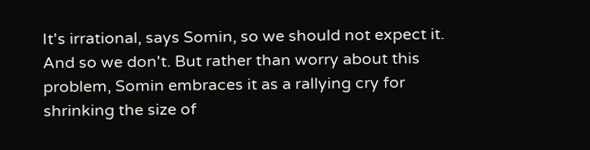It's irrational, says Somin, so we should not expect it. And so we don't. But rather than worry about this problem, Somin embraces it as a rallying cry for shrinking the size of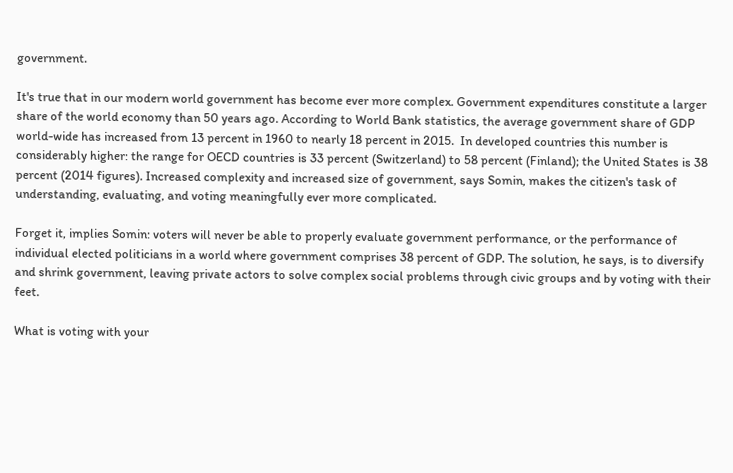government.

It's true that in our modern world government has become ever more complex. Government expenditures constitute a larger share of the world economy than 50 years ago. According to World Bank statistics, the average government share of GDP world-wide has increased from 13 percent in 1960 to nearly 18 percent in 2015.  In developed countries this number is considerably higher: the range for OECD countries is 33 percent (Switzerland) to 58 percent (Finland); the United States is 38 percent (2014 figures). Increased complexity and increased size of government, says Somin, makes the citizen's task of understanding, evaluating, and voting meaningfully ever more complicated.

Forget it, implies Somin: voters will never be able to properly evaluate government performance, or the performance of individual elected politicians in a world where government comprises 38 percent of GDP. The solution, he says, is to diversify and shrink government, leaving private actors to solve complex social problems through civic groups and by voting with their feet.

What is voting with your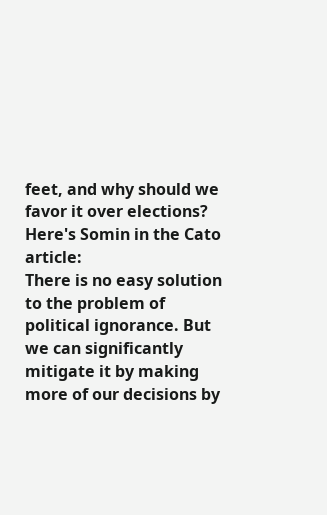feet, and why should we favor it over elections?  Here's Somin in the Cato article:
There is no easy solution to the problem of political ignorance. But we can significantly mitigate it by making more of our decisions by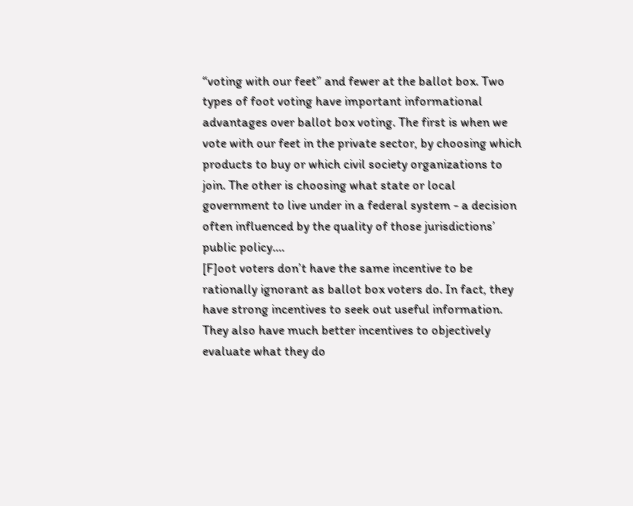“voting with our feet” and fewer at the ballot box. Two types of foot voting have important informational advantages over ballot box voting. The first is when we vote with our feet in the private sector, by choosing which products to buy or which civil society organizations to join. The other is choosing what state or local government to live under in a federal system - a decision often influenced by the quality of those jurisdictions’ public policy....
[F]oot voters don’t have the same incentive to be rationally ignorant as ballot box voters do. In fact, they have strong incentives to seek out useful information. They also have much better incentives to objectively evaluate what they do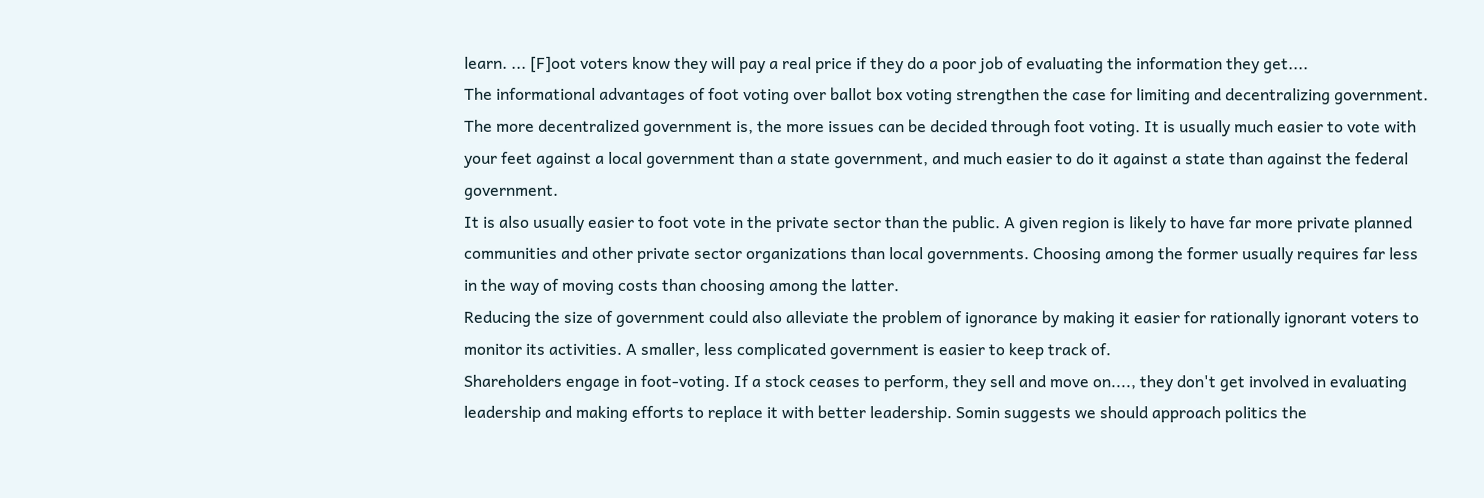learn. ... [F]oot voters know they will pay a real price if they do a poor job of evaluating the information they get....
The informational advantages of foot voting over ballot box voting strengthen the case for limiting and decentralizing government. The more decentralized government is, the more issues can be decided through foot voting. It is usually much easier to vote with your feet against a local government than a state government, and much easier to do it against a state than against the federal government.
It is also usually easier to foot vote in the private sector than the public. A given region is likely to have far more private planned communities and other private sector organizations than local governments. Choosing among the former usually requires far less in the way of moving costs than choosing among the latter.
Reducing the size of government could also alleviate the problem of ignorance by making it easier for rationally ignorant voters to monitor its activities. A smaller, less complicated government is easier to keep track of.
Shareholders engage in foot-voting. If a stock ceases to perform, they sell and move on...., they don't get involved in evaluating leadership and making efforts to replace it with better leadership. Somin suggests we should approach politics the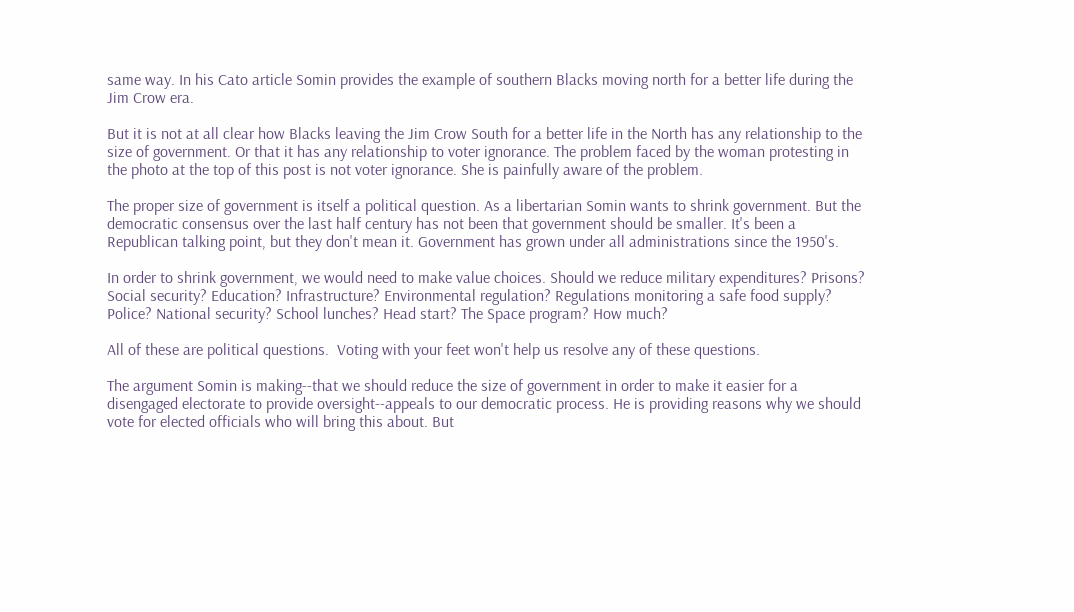same way. In his Cato article Somin provides the example of southern Blacks moving north for a better life during the Jim Crow era.

But it is not at all clear how Blacks leaving the Jim Crow South for a better life in the North has any relationship to the size of government. Or that it has any relationship to voter ignorance. The problem faced by the woman protesting in the photo at the top of this post is not voter ignorance. She is painfully aware of the problem.

The proper size of government is itself a political question. As a libertarian Somin wants to shrink government. But the democratic consensus over the last half century has not been that government should be smaller. It's been a Republican talking point, but they don't mean it. Government has grown under all administrations since the 1950's.

In order to shrink government, we would need to make value choices. Should we reduce military expenditures? Prisons? Social security? Education? Infrastructure? Environmental regulation? Regulations monitoring a safe food supply? Police? National security? School lunches? Head start? The Space program? How much?

All of these are political questions.  Voting with your feet won't help us resolve any of these questions.

The argument Somin is making--that we should reduce the size of government in order to make it easier for a disengaged electorate to provide oversight--appeals to our democratic process. He is providing reasons why we should vote for elected officials who will bring this about. But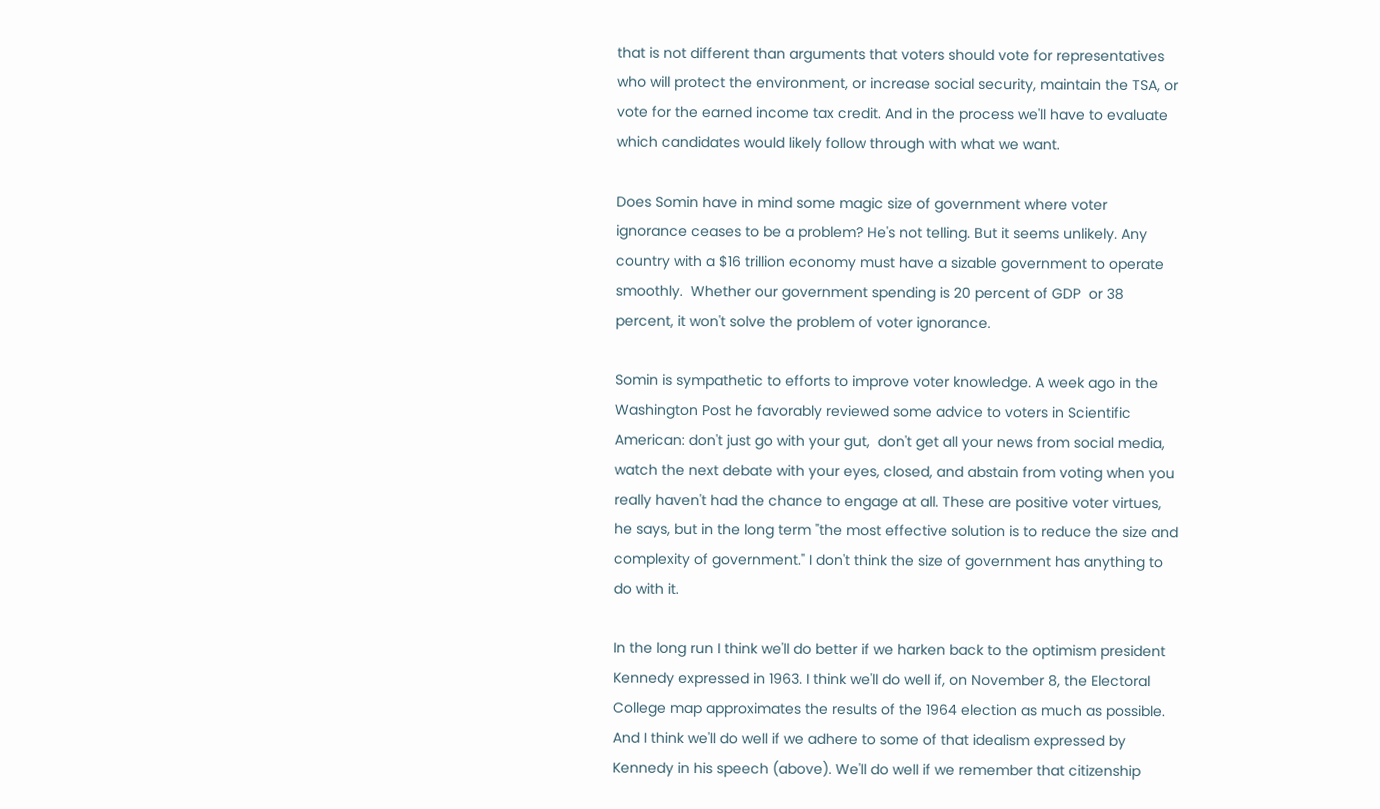that is not different than arguments that voters should vote for representatives who will protect the environment, or increase social security, maintain the TSA, or vote for the earned income tax credit. And in the process we'll have to evaluate which candidates would likely follow through with what we want.

Does Somin have in mind some magic size of government where voter ignorance ceases to be a problem? He's not telling. But it seems unlikely. Any country with a $16 trillion economy must have a sizable government to operate smoothly.  Whether our government spending is 20 percent of GDP  or 38 percent, it won't solve the problem of voter ignorance.

Somin is sympathetic to efforts to improve voter knowledge. A week ago in the Washington Post he favorably reviewed some advice to voters in Scientific American: don't just go with your gut,  don't get all your news from social media, watch the next debate with your eyes, closed, and abstain from voting when you really haven't had the chance to engage at all. These are positive voter virtues, he says, but in the long term "the most effective solution is to reduce the size and complexity of government." I don't think the size of government has anything to do with it.

In the long run I think we'll do better if we harken back to the optimism president Kennedy expressed in 1963. I think we'll do well if, on November 8, the Electoral College map approximates the results of the 1964 election as much as possible.  And I think we'll do well if we adhere to some of that idealism expressed by Kennedy in his speech (above). We'll do well if we remember that citizenship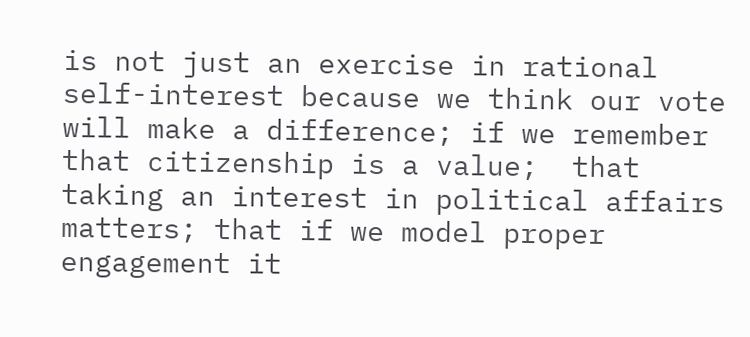is not just an exercise in rational self-interest because we think our vote will make a difference; if we remember that citizenship is a value;  that taking an interest in political affairs matters; that if we model proper engagement it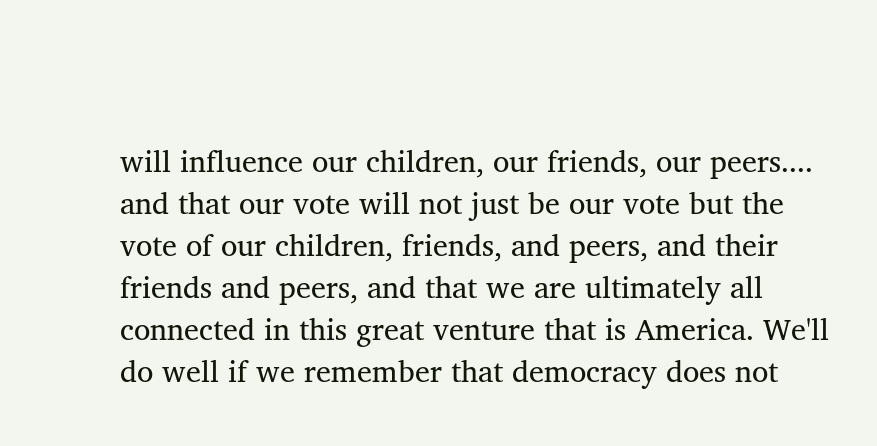will influence our children, our friends, our peers.... and that our vote will not just be our vote but the vote of our children, friends, and peers, and their friends and peers, and that we are ultimately all connected in this great venture that is America. We'll do well if we remember that democracy does not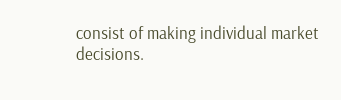consist of making individual market decisions.